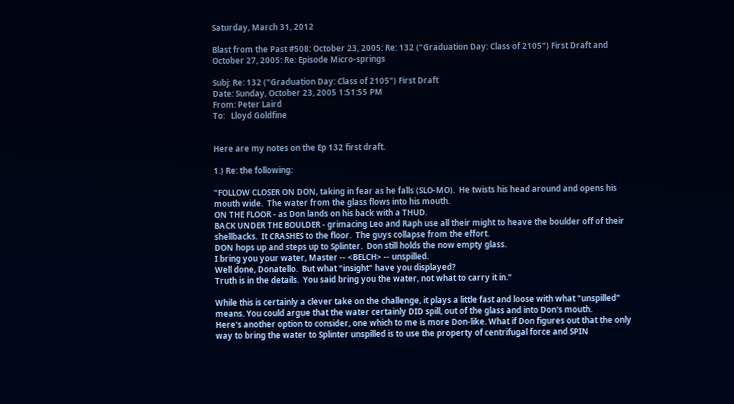Saturday, March 31, 2012

Blast from the Past #508: October 23, 2005: Re: 132 ("Graduation Day: Class of 2105") First Draft and October 27, 2005: Re: Episode Micro-springs

Subj: Re: 132 ("Graduation Day: Class of 2105") First Draft
Date: Sunday, October 23, 2005 1:51:55 PM
From: Peter Laird
To:   Lloyd Goldfine


Here are my notes on the Ep 132 first draft.

1.) Re: the following:

"FOLLOW CLOSER ON DON, taking in fear as he falls (SLO-MO).  He twists his head around and opens his mouth wide.  The water from the glass flows into his mouth.
ON THE FLOOR - as Don lands on his back with a THUD.
BACK UNDER THE BOULDER - grimacing Leo and Raph use all their might to heave the boulder off of their shellbacks.  It CRASHES to the floor.  The guys collapse from the effort.
DON hops up and steps up to Splinter.  Don still holds the now empty glass.
I bring you your water, Master -- <BELCH> -- unspilled.
Well done, Donatello.  But what "insight" have you displayed?
Truth is in the details.  You said bring you the water, not what to carry it in."

While this is certainly a clever take on the challenge, it plays a little fast and loose with what "unspilled" means. You could argue that the water certainly DID spill, out of the glass and into Don's mouth.
Here's another option to consider, one which to me is more Don-like. What if Don figures out that the only way to bring the water to Splinter unspilled is to use the property of centrifugal force and SPIN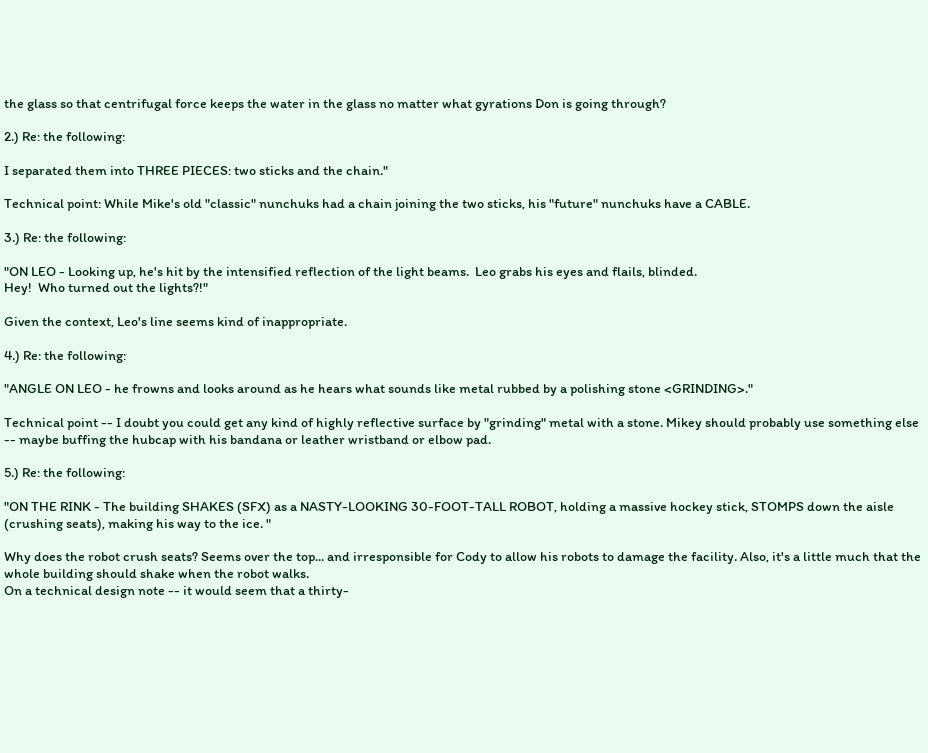the glass so that centrifugal force keeps the water in the glass no matter what gyrations Don is going through?

2.) Re: the following:

I separated them into THREE PIECES: two sticks and the chain."

Technical point: While Mike's old "classic" nunchuks had a chain joining the two sticks, his "future" nunchuks have a CABLE.

3.) Re: the following:

"ON LEO - Looking up, he's hit by the intensified reflection of the light beams.  Leo grabs his eyes and flails, blinded.
Hey!  Who turned out the lights?!"

Given the context, Leo's line seems kind of inappropriate.

4.) Re: the following:

"ANGLE ON LEO - he frowns and looks around as he hears what sounds like metal rubbed by a polishing stone <GRINDING>."

Technical point -- I doubt you could get any kind of highly reflective surface by "grinding" metal with a stone. Mikey should probably use something else -- maybe buffing the hubcap with his bandana or leather wristband or elbow pad.

5.) Re: the following:

"ON THE RINK - The building SHAKES (SFX) as a NASTY-LOOKING 30-FOOT-TALL ROBOT, holding a massive hockey stick, STOMPS down the aisle (crushing seats), making his way to the ice. "

Why does the robot crush seats? Seems over the top... and irresponsible for Cody to allow his robots to damage the facility. Also, it's a little much that the whole building should shake when the robot walks.
On a technical design note -- it would seem that a thirty-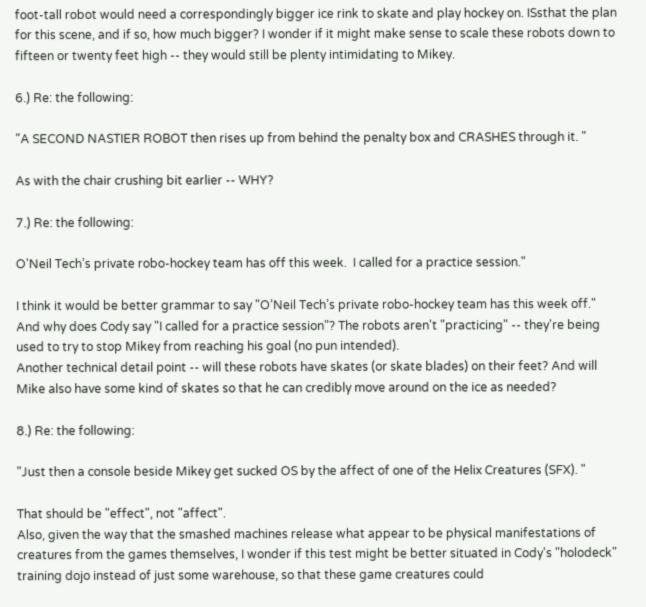foot-tall robot would need a correspondingly bigger ice rink to skate and play hockey on. ISsthat the plan for this scene, and if so, how much bigger? I wonder if it might make sense to scale these robots down to fifteen or twenty feet high -- they would still be plenty intimidating to Mikey.

6.) Re: the following:

"A SECOND NASTIER ROBOT then rises up from behind the penalty box and CRASHES through it. "

As with the chair crushing bit earlier -- WHY?

7.) Re: the following:

O’Neil Tech’s private robo-hockey team has off this week.  I called for a practice session."

I think it would be better grammar to say "O’Neil Tech’s private robo-hockey team has this week off." And why does Cody say "I called for a practice session"? The robots aren't "practicing" -- they're being used to try to stop Mikey from reaching his goal (no pun intended).
Another technical detail point -- will these robots have skates (or skate blades) on their feet? And will Mike also have some kind of skates so that he can credibly move around on the ice as needed?

8.) Re: the following:

"Just then a console beside Mikey get sucked OS by the affect of one of the Helix Creatures (SFX). "

That should be "effect", not "affect".
Also, given the way that the smashed machines release what appear to be physical manifestations of creatures from the games themselves, I wonder if this test might be better situated in Cody's "holodeck" training dojo instead of just some warehouse, so that these game creatures could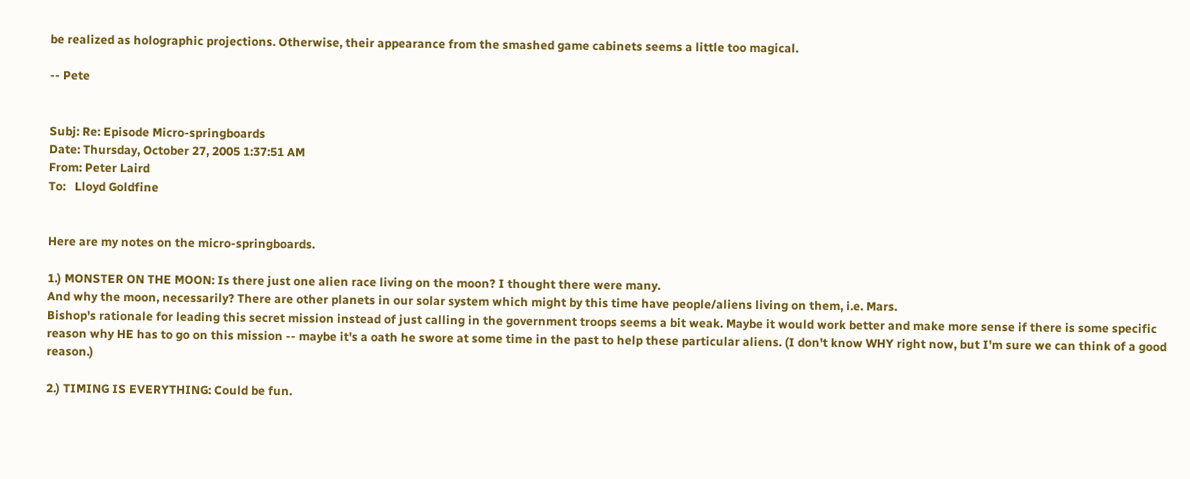be realized as holographic projections. Otherwise, their appearance from the smashed game cabinets seems a little too magical.

-- Pete


Subj: Re: Episode Micro-springboards
Date: Thursday, October 27, 2005 1:37:51 AM
From: Peter Laird
To:   Lloyd Goldfine


Here are my notes on the micro-springboards.

1.) MONSTER ON THE MOON: Is there just one alien race living on the moon? I thought there were many.
And why the moon, necessarily? There are other planets in our solar system which might by this time have people/aliens living on them, i.e. Mars.
Bishop's rationale for leading this secret mission instead of just calling in the government troops seems a bit weak. Maybe it would work better and make more sense if there is some specific reason why HE has to go on this mission -- maybe it's a oath he swore at some time in the past to help these particular aliens. (I don't know WHY right now, but I'm sure we can think of a good reason.)

2.) TIMING IS EVERYTHING: Could be fun.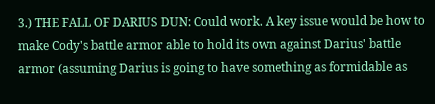3.) THE FALL OF DARIUS DUN: Could work. A key issue would be how to make Cody's battle armor able to hold its own against Darius' battle armor (assuming Darius is going to have something as formidable as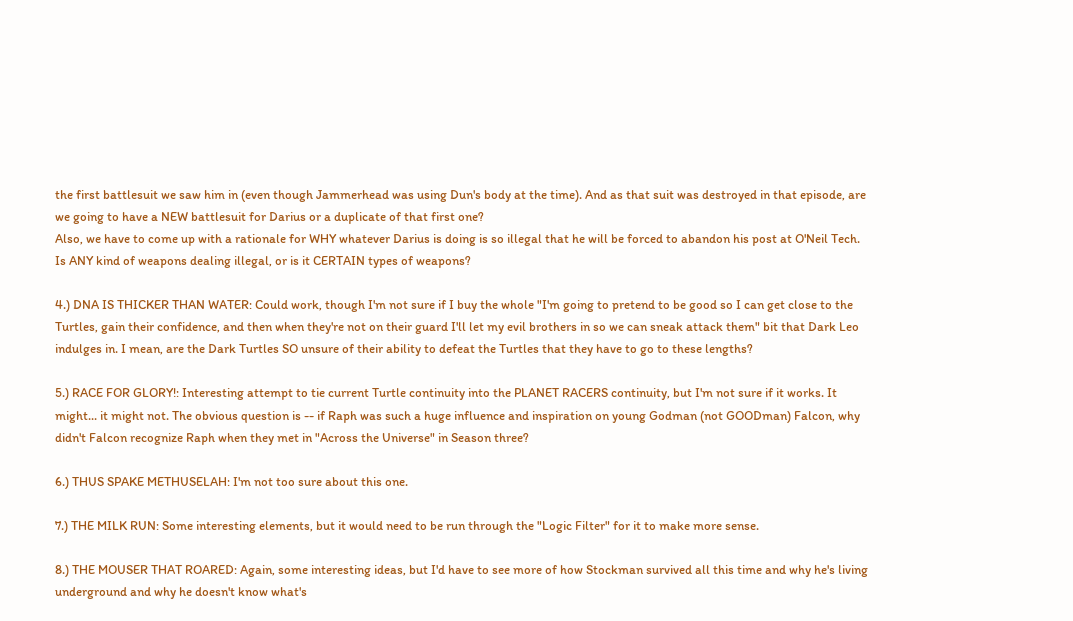the first battlesuit we saw him in (even though Jammerhead was using Dun's body at the time). And as that suit was destroyed in that episode, are we going to have a NEW battlesuit for Darius or a duplicate of that first one?
Also, we have to come up with a rationale for WHY whatever Darius is doing is so illegal that he will be forced to abandon his post at O'Neil Tech. Is ANY kind of weapons dealing illegal, or is it CERTAIN types of weapons?

4.) DNA IS THICKER THAN WATER: Could work, though I'm not sure if I buy the whole "I'm going to pretend to be good so I can get close to the Turtles, gain their confidence, and then when they're not on their guard I'll let my evil brothers in so we can sneak attack them" bit that Dark Leo indulges in. I mean, are the Dark Turtles SO unsure of their ability to defeat the Turtles that they have to go to these lengths?

5.) RACE FOR GLORY!: Interesting attempt to tie current Turtle continuity into the PLANET RACERS continuity, but I'm not sure if it works. It might... it might not. The obvious question is -- if Raph was such a huge influence and inspiration on young Godman (not GOODman) Falcon, why didn't Falcon recognize Raph when they met in "Across the Universe" in Season three?

6.) THUS SPAKE METHUSELAH: I'm not too sure about this one.

7.) THE MILK RUN: Some interesting elements, but it would need to be run through the "Logic Filter" for it to make more sense.

8.) THE MOUSER THAT ROARED: Again, some interesting ideas, but I'd have to see more of how Stockman survived all this time and why he's living underground and why he doesn't know what's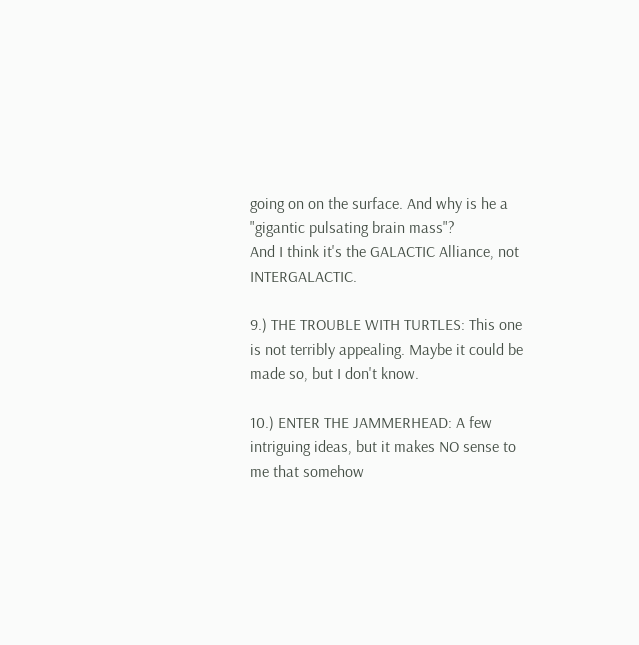going on on the surface. And why is he a "gigantic pulsating brain mass"?
And I think it's the GALACTIC Alliance, not INTERGALACTIC.

9.) THE TROUBLE WITH TURTLES: This one is not terribly appealing. Maybe it could be made so, but I don't know.

10.) ENTER THE JAMMERHEAD: A few intriguing ideas, but it makes NO sense to me that somehow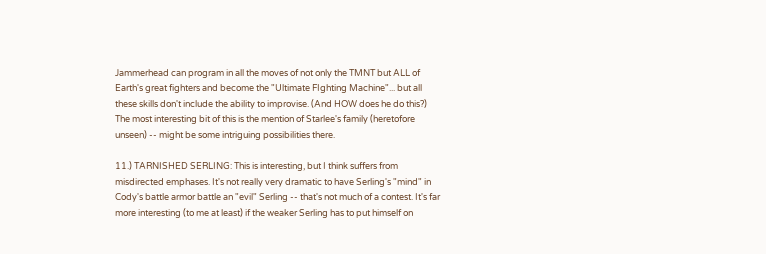Jammerhead can program in all the moves of not only the TMNT but ALL of Earth's great fighters and become the "Ultimate FIghting Machine"... but all these skills don't include the ability to improvise. (And HOW does he do this?)
The most interesting bit of this is the mention of Starlee's family (heretofore unseen) -- might be some intriguing possibilities there.

11.) TARNISHED SERLING: This is interesting, but I think suffers from misdirected emphases. It's not really very dramatic to have Serling's "mind" in Cody's battle armor battle an "evil" Serling -- that's not much of a contest. It's far more interesting (to me at least) if the weaker Serling has to put himself on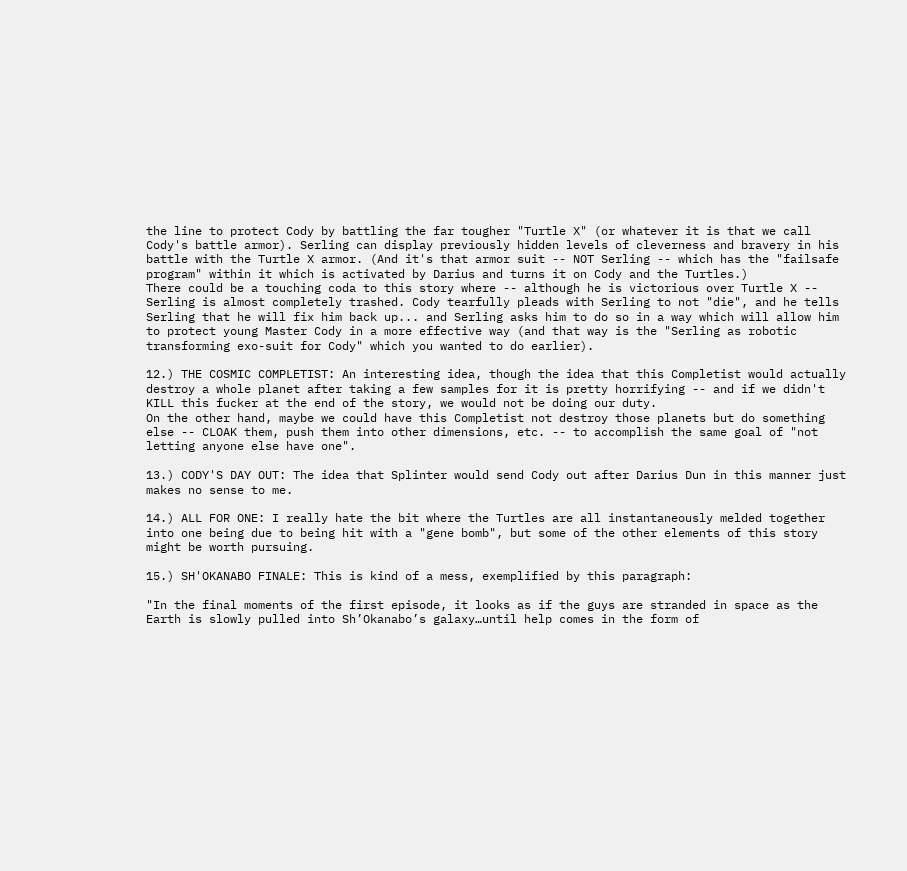the line to protect Cody by battling the far tougher "Turtle X" (or whatever it is that we call Cody's battle armor). Serling can display previously hidden levels of cleverness and bravery in his battle with the Turtle X armor. (And it's that armor suit -- NOT Serling -- which has the "failsafe program" within it which is activated by Darius and turns it on Cody and the Turtles.)
There could be a touching coda to this story where -- although he is victorious over Turtle X -- Serling is almost completely trashed. Cody tearfully pleads with Serling to not "die", and he tells Serling that he will fix him back up... and Serling asks him to do so in a way which will allow him to protect young Master Cody in a more effective way (and that way is the "Serling as robotic transforming exo-suit for Cody" which you wanted to do earlier).

12.) THE COSMIC COMPLETIST: An interesting idea, though the idea that this Completist would actually destroy a whole planet after taking a few samples for it is pretty horrifying -- and if we didn't KILL this fucker at the end of the story, we would not be doing our duty.
On the other hand, maybe we could have this Completist not destroy those planets but do something else -- CLOAK them, push them into other dimensions, etc. -- to accomplish the same goal of "not letting anyone else have one".

13.) CODY'S DAY OUT: The idea that Splinter would send Cody out after Darius Dun in this manner just makes no sense to me.

14.) ALL FOR ONE: I really hate the bit where the Turtles are all instantaneously melded together into one being due to being hit with a "gene bomb", but some of the other elements of this story might be worth pursuing.

15.) SH'OKANABO FINALE: This is kind of a mess, exemplified by this paragraph:

"In the final moments of the first episode, it looks as if the guys are stranded in space as the Earth is slowly pulled into Sh’Okanabo’s galaxy…until help comes in the form of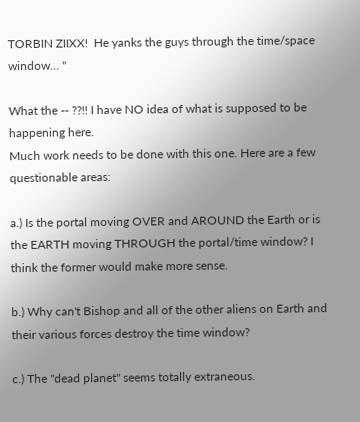TORBIN ZIIXX!  He yanks the guys through the time/space window… "

What the -- ??!! I have NO idea of what is supposed to be happening here.
Much work needs to be done with this one. Here are a few questionable areas:

a.) Is the portal moving OVER and AROUND the Earth or is the EARTH moving THROUGH the portal/time window? I think the former would make more sense.

b.) Why can't Bishop and all of the other aliens on Earth and their various forces destroy the time window?

c.) The "dead planet" seems totally extraneous.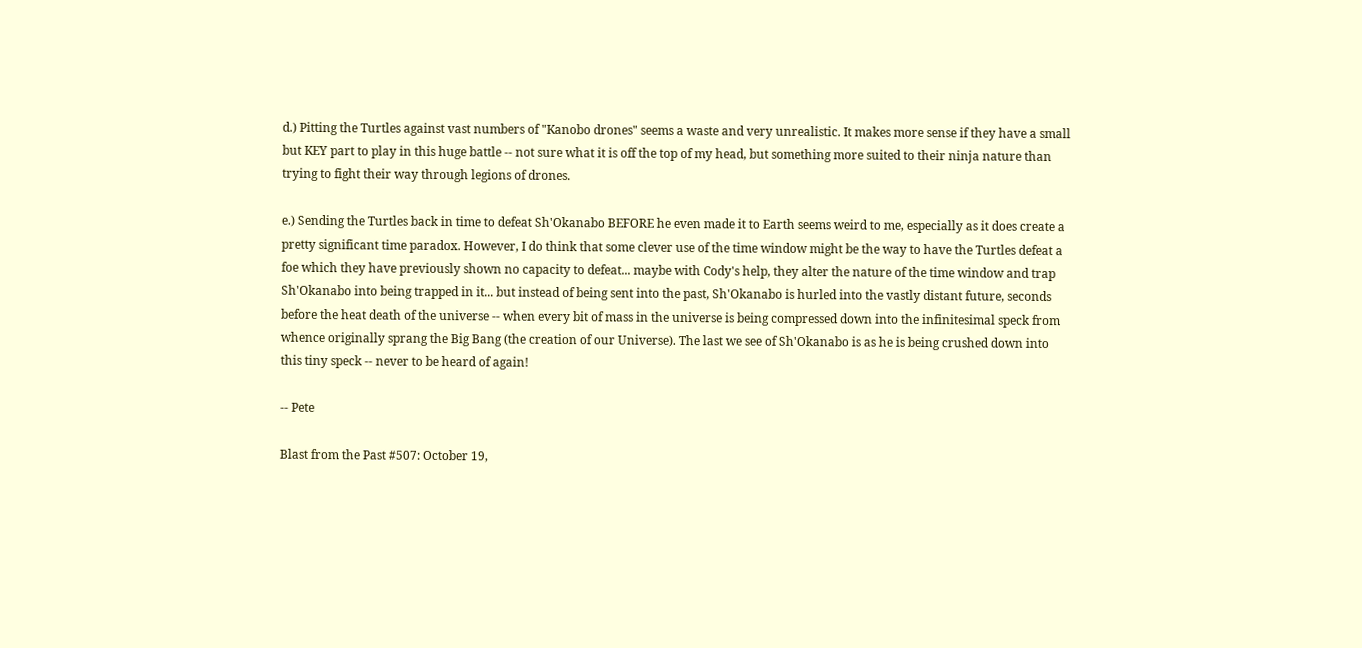d.) Pitting the Turtles against vast numbers of "Kanobo drones" seems a waste and very unrealistic. It makes more sense if they have a small but KEY part to play in this huge battle -- not sure what it is off the top of my head, but something more suited to their ninja nature than trying to fight their way through legions of drones.

e.) Sending the Turtles back in time to defeat Sh'Okanabo BEFORE he even made it to Earth seems weird to me, especially as it does create a pretty significant time paradox. However, I do think that some clever use of the time window might be the way to have the Turtles defeat a foe which they have previously shown no capacity to defeat... maybe with Cody's help, they alter the nature of the time window and trap Sh'Okanabo into being trapped in it... but instead of being sent into the past, Sh'Okanabo is hurled into the vastly distant future, seconds before the heat death of the universe -- when every bit of mass in the universe is being compressed down into the infinitesimal speck from whence originally sprang the Big Bang (the creation of our Universe). The last we see of Sh'Okanabo is as he is being crushed down into this tiny speck -- never to be heard of again!

-- Pete

Blast from the Past #507: October 19,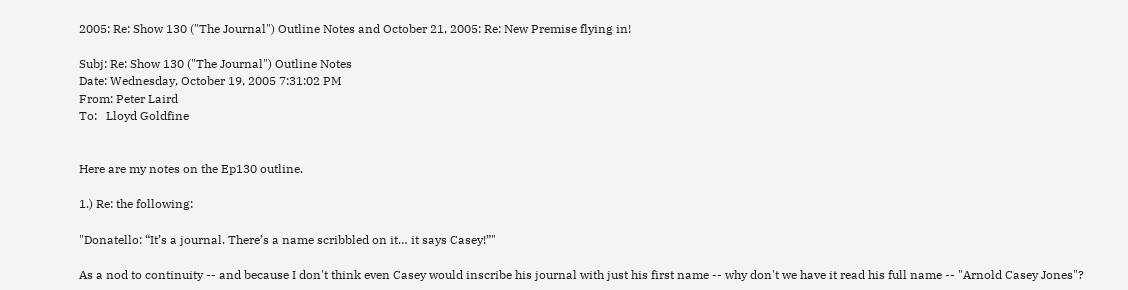2005: Re: Show 130 ("The Journal") Outline Notes and October 21, 2005: Re: New Premise flying in!

Subj: Re: Show 130 ("The Journal") Outline Notes
Date: Wednesday, October 19, 2005 7:31:02 PM
From: Peter Laird
To:   Lloyd Goldfine


Here are my notes on the Ep130 outline.

1.) Re: the following:

"Donatello: “It’s a journal. There’s a name scribbled on it… it says Casey!”"

As a nod to continuity -- and because I don't think even Casey would inscribe his journal with just his first name -- why don't we have it read his full name -- "Arnold Casey Jones"?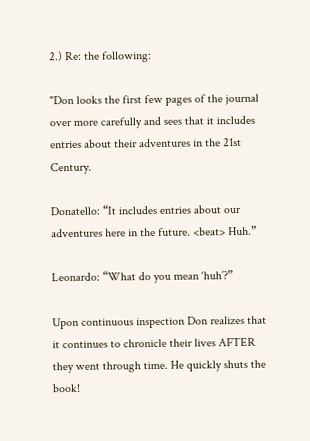2.) Re: the following:

"Don looks the first few pages of the journal over more carefully and sees that it includes entries about their adventures in the 21st Century.

Donatello: “It includes entries about our adventures here in the future. <beat> Huh.”

Leonardo: “What do you mean ‘huh’?”

Upon continuous inspection Don realizes that it continues to chronicle their lives AFTER they went through time. He quickly shuts the book!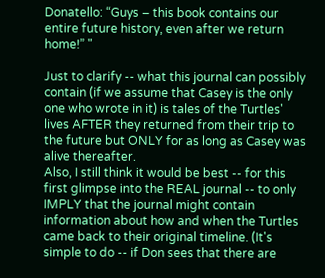Donatello: “Guys – this book contains our entire future history, even after we return home!” "

Just to clarify -- what this journal can possibly contain (if we assume that Casey is the only one who wrote in it) is tales of the Turtles' lives AFTER they returned from their trip to the future but ONLY for as long as Casey was alive thereafter.
Also, I still think it would be best -- for this first glimpse into the REAL journal -- to only IMPLY that the journal might contain information about how and when the Turtles came back to their original timeline. (It's simple to do -- if Don sees that there are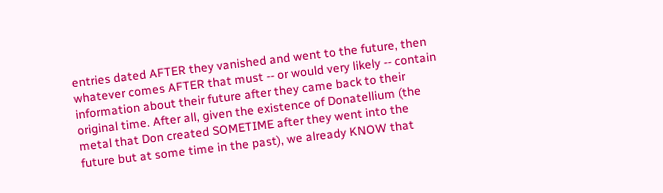entries dated AFTER they vanished and went to the future, then whatever comes AFTER that must -- or would very likely -- contain information about their future after they came back to their original time. After all, given the existence of Donatellium (the metal that Don created SOMETIME after they went into the future but at some time in the past), we already KNOW that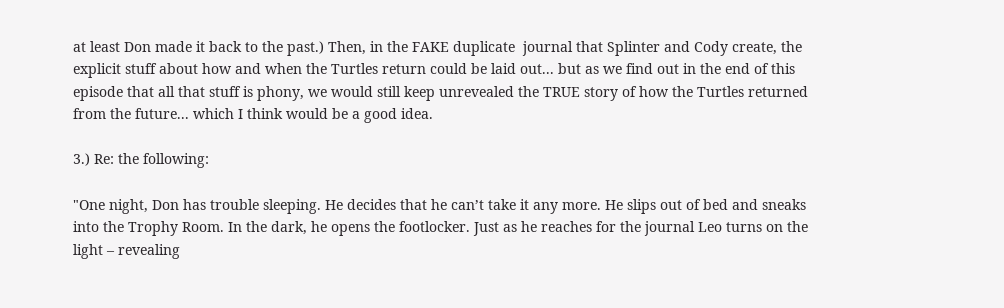at least Don made it back to the past.) Then, in the FAKE duplicate  journal that Splinter and Cody create, the explicit stuff about how and when the Turtles return could be laid out... but as we find out in the end of this episode that all that stuff is phony, we would still keep unrevealed the TRUE story of how the Turtles returned from the future... which I think would be a good idea.

3.) Re: the following:

"One night, Don has trouble sleeping. He decides that he can’t take it any more. He slips out of bed and sneaks into the Trophy Room. In the dark, he opens the footlocker. Just as he reaches for the journal Leo turns on the light – revealing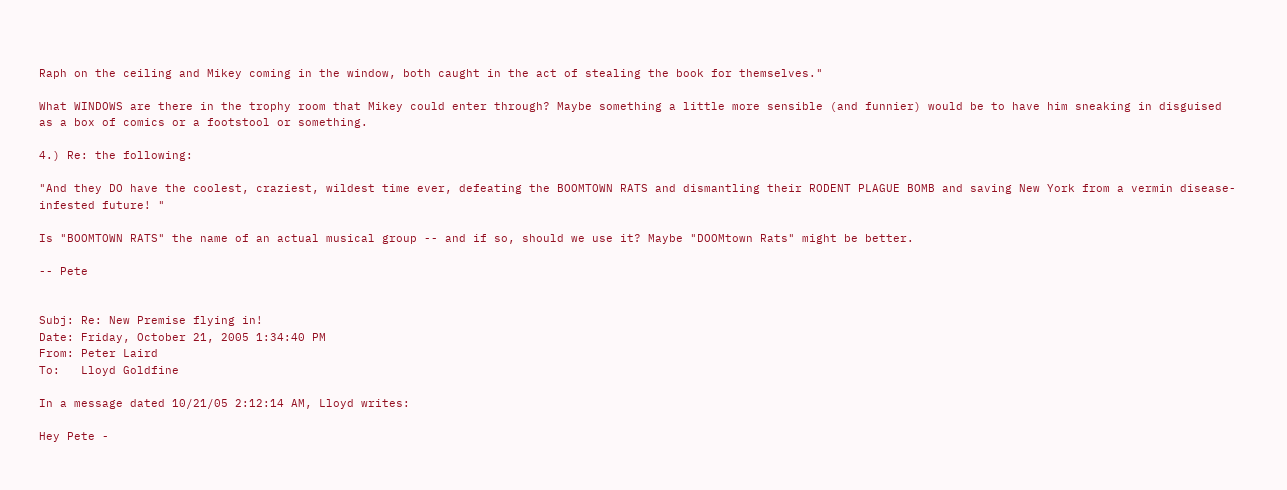Raph on the ceiling and Mikey coming in the window, both caught in the act of stealing the book for themselves."

What WINDOWS are there in the trophy room that Mikey could enter through? Maybe something a little more sensible (and funnier) would be to have him sneaking in disguised as a box of comics or a footstool or something.

4.) Re: the following:

"And they DO have the coolest, craziest, wildest time ever, defeating the BOOMTOWN RATS and dismantling their RODENT PLAGUE BOMB and saving New York from a vermin disease-infested future! "

Is "BOOMTOWN RATS" the name of an actual musical group -- and if so, should we use it? Maybe "DOOMtown Rats" might be better.

-- Pete


Subj: Re: New Premise flying in!
Date: Friday, October 21, 2005 1:34:40 PM
From: Peter Laird
To:   Lloyd Goldfine

In a message dated 10/21/05 2:12:14 AM, Lloyd writes:

Hey Pete -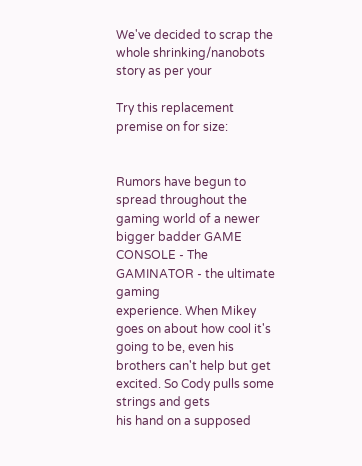We've decided to scrap the whole shrinking/nanobots story as per your

Try this replacement premise on for size:


Rumors have begun to spread throughout the gaming world of a newer
bigger badder GAME CONSOLE - The GAMINATOR - the ultimate gaming
experience. When Mikey goes on about how cool it's going to be, even his
brothers can't help but get excited. So Cody pulls some strings and gets
his hand on a supposed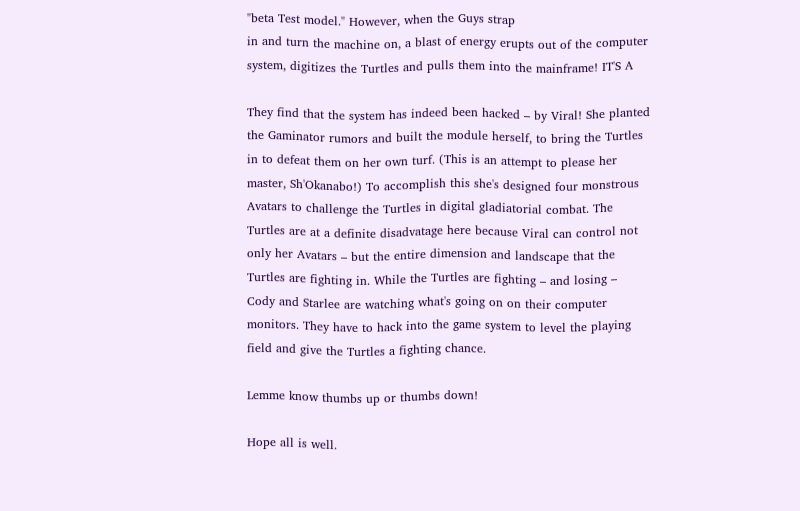"beta Test model." However, when the Guys strap
in and turn the machine on, a blast of energy erupts out of the computer
system, digitizes the Turtles and pulls them into the mainframe! IT'S A

They find that the system has indeed been hacked – by Viral! She planted
the Gaminator rumors and built the module herself, to bring the Turtles
in to defeat them on her own turf. (This is an attempt to please her
master, Sh'Okanabo!) To accomplish this she's designed four monstrous
Avatars to challenge the Turtles in digital gladiatorial combat. The
Turtles are at a definite disadvatage here because Viral can control not
only her Avatars – but the entire dimension and landscape that the
Turtles are fighting in. While the Turtles are fighting – and losing –
Cody and Starlee are watching what's going on on their computer
monitors. They have to hack into the game system to level the playing
field and give the Turtles a fighting chance.

Lemme know thumbs up or thumbs down!

Hope all is well.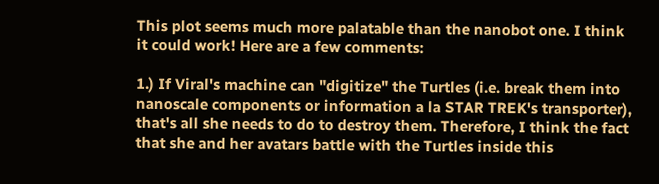This plot seems much more palatable than the nanobot one. I think it could work! Here are a few comments:

1.) If Viral's machine can "digitize" the Turtles (i.e. break them into nanoscale components or information a la STAR TREK's transporter), that's all she needs to do to destroy them. Therefore, I think the fact that she and her avatars battle with the Turtles inside this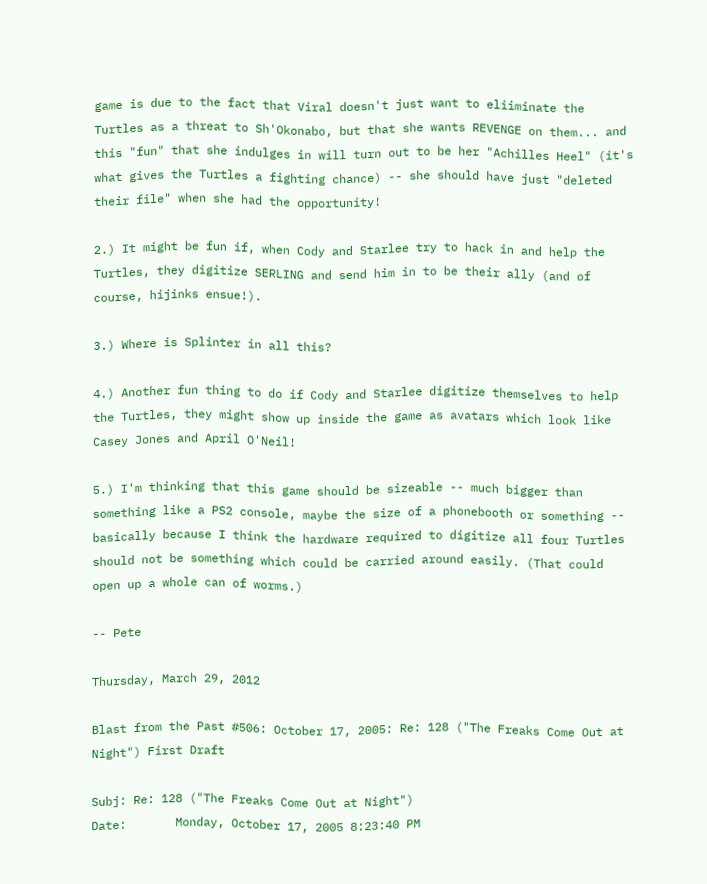game is due to the fact that Viral doesn't just want to eliiminate the Turtles as a threat to Sh'Okonabo, but that she wants REVENGE on them... and this "fun" that she indulges in will turn out to be her "Achilles Heel" (it's what gives the Turtles a fighting chance) -- she should have just "deleted their file" when she had the opportunity!

2.) It might be fun if, when Cody and Starlee try to hack in and help the Turtles, they digitize SERLING and send him in to be their ally (and of course, hijinks ensue!).

3.) Where is Splinter in all this?

4.) Another fun thing to do if Cody and Starlee digitize themselves to help the Turtles, they might show up inside the game as avatars which look like Casey Jones and April O'Neil!

5.) I'm thinking that this game should be sizeable -- much bigger than something like a PS2 console, maybe the size of a phonebooth or something -- basically because I think the hardware required to digitize all four Turtles should not be something which could be carried around easily. (That could open up a whole can of worms.)

-- Pete

Thursday, March 29, 2012

Blast from the Past #506: October 17, 2005: Re: 128 ("The Freaks Come Out at Night") First Draft

Subj: Re: 128 ("The Freaks Come Out at Night")
Date:       Monday, October 17, 2005 8:23:40 PM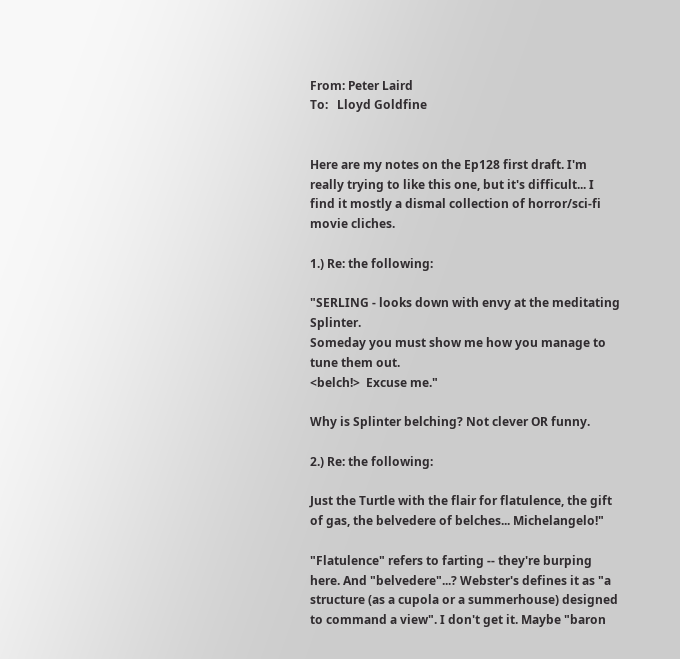From: Peter Laird
To:   Lloyd Goldfine


Here are my notes on the Ep128 first draft. I'm really trying to like this one, but it's difficult... I find it mostly a dismal collection of horror/sci-fi movie cliches.

1.) Re: the following:

"SERLING - looks down with envy at the meditating Splinter.
Someday you must show me how you manage to tune them out.
<belch!>  Excuse me."

Why is Splinter belching? Not clever OR funny.

2.) Re: the following:

Just the Turtle with the flair for flatulence, the gift of gas, the belvedere of belches... Michelangelo!"

"Flatulence" refers to farting -- they're burping here. And "belvedere"...? Webster's defines it as "a structure (as a cupola or a summerhouse) designed to command a view". I don't get it. Maybe "baron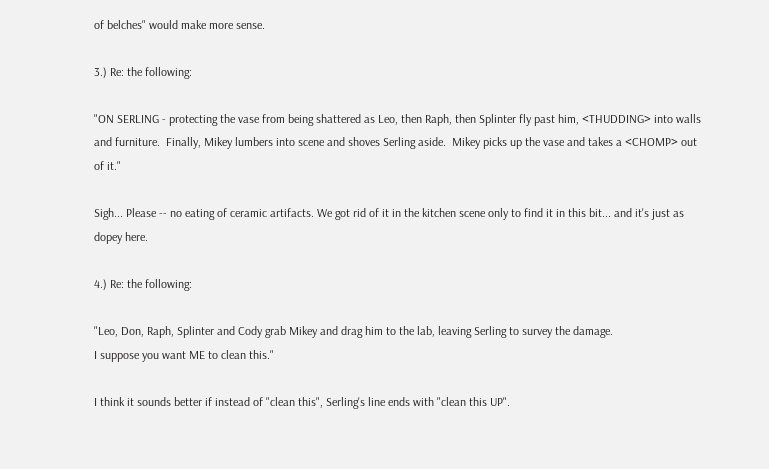of belches" would make more sense.

3.) Re: the following:

"ON SERLING - protecting the vase from being shattered as Leo, then Raph, then Splinter fly past him, <THUDDING> into walls and furniture.  Finally, Mikey lumbers into scene and shoves Serling aside.  Mikey picks up the vase and takes a <CHOMP> out of it."

Sigh... Please -- no eating of ceramic artifacts. We got rid of it in the kitchen scene only to find it in this bit... and it's just as dopey here.

4.) Re: the following:

"Leo, Don, Raph, Splinter and Cody grab Mikey and drag him to the lab, leaving Serling to survey the damage.
I suppose you want ME to clean this."

I think it sounds better if instead of "clean this", Serling's line ends with "clean this UP".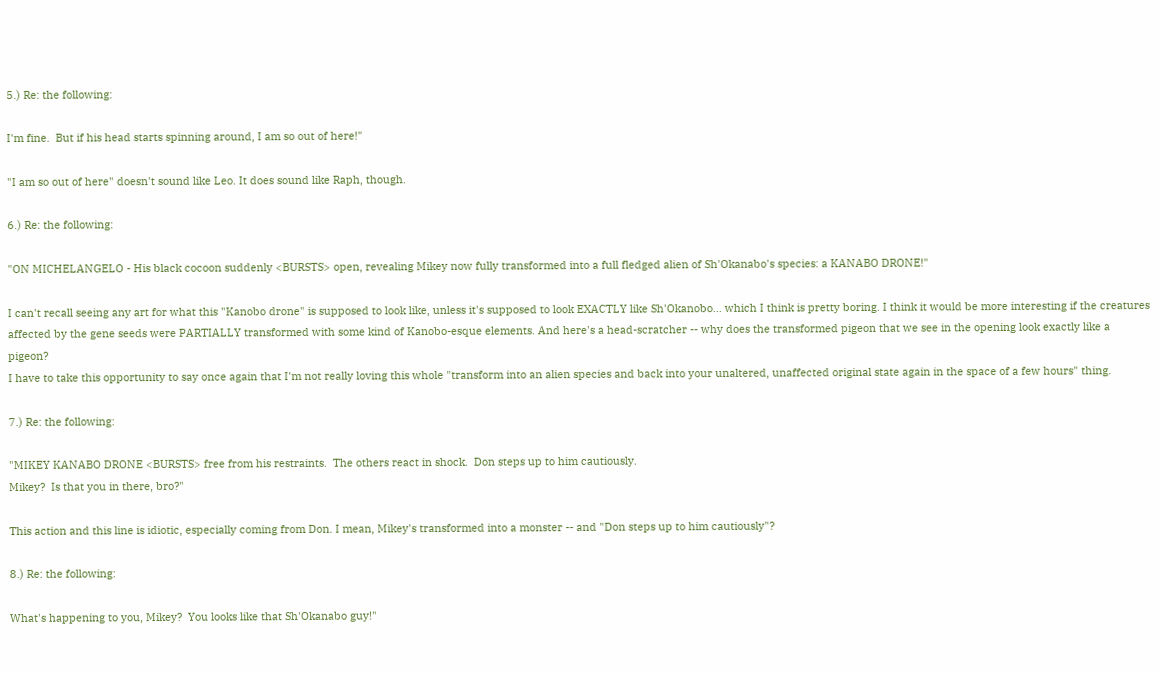5.) Re: the following:

I'm fine.  But if his head starts spinning around, I am so out of here!"

"I am so out of here" doesn't sound like Leo. It does sound like Raph, though.

6.) Re: the following:

"ON MICHELANGELO - His black cocoon suddenly <BURSTS> open, revealing Mikey now fully transformed into a full fledged alien of Sh'Okanabo's species: a KANABO DRONE!"

I can't recall seeing any art for what this "Kanobo drone" is supposed to look like, unless it's supposed to look EXACTLY like Sh'Okanobo... which I think is pretty boring. I think it would be more interesting if the creatures affected by the gene seeds were PARTIALLY transformed with some kind of Kanobo-esque elements. And here's a head-scratcher -- why does the transformed pigeon that we see in the opening look exactly like a pigeon?
I have to take this opportunity to say once again that I'm not really loving this whole "transform into an alien species and back into your unaltered, unaffected original state again in the space of a few hours" thing.

7.) Re: the following:

"MIKEY KANABO DRONE <BURSTS> free from his restraints.  The others react in shock.  Don steps up to him cautiously.
Mikey?  Is that you in there, bro?"

This action and this line is idiotic, especially coming from Don. I mean, Mikey's transformed into a monster -- and "Don steps up to him cautiously"?

8.) Re: the following:

What's happening to you, Mikey?  You looks like that Sh'Okanabo guy!"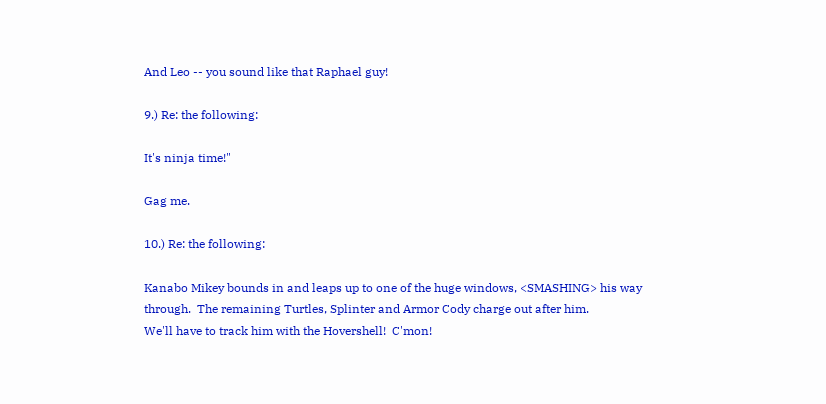And Leo -- you sound like that Raphael guy!

9.) Re: the following:

It's ninja time!"

Gag me.

10.) Re: the following:

Kanabo Mikey bounds in and leaps up to one of the huge windows, <SMASHING> his way through.  The remaining Turtles, Splinter and Armor Cody charge out after him.
We'll have to track him with the Hovershell!  C'mon!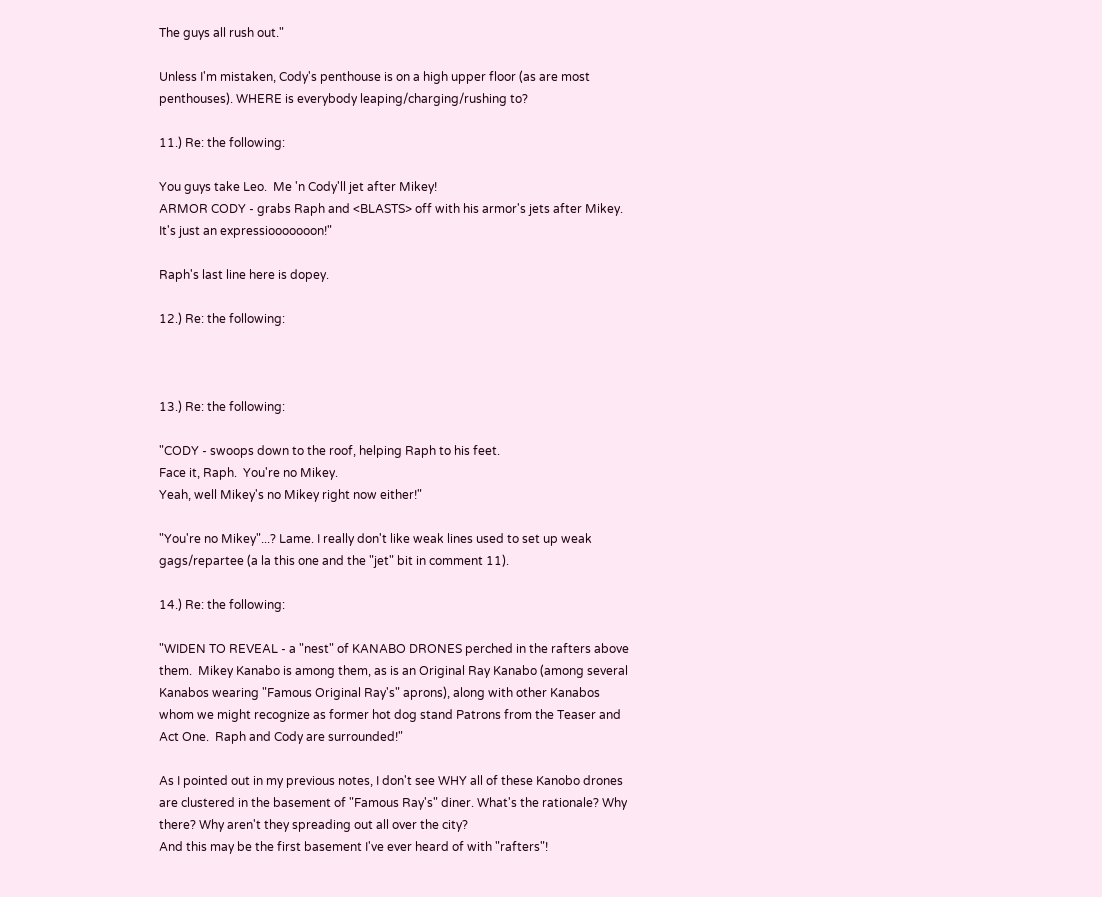The guys all rush out."

Unless I'm mistaken, Cody's penthouse is on a high upper floor (as are most penthouses). WHERE is everybody leaping/charging/rushing to?

11.) Re: the following:

You guys take Leo.  Me 'n Cody'll jet after Mikey!
ARMOR CODY - grabs Raph and <BLASTS> off with his armor's jets after Mikey.
It's just an expressiooooooon!"

Raph's last line here is dopey.

12.) Re: the following:



13.) Re: the following:

"CODY - swoops down to the roof, helping Raph to his feet.
Face it, Raph.  You're no Mikey.
Yeah, well Mikey's no Mikey right now either!"

"You're no Mikey"...? Lame. I really don't like weak lines used to set up weak gags/repartee (a la this one and the "jet" bit in comment 11).

14.) Re: the following:

"WIDEN TO REVEAL - a "nest" of KANABO DRONES perched in the rafters above them.  Mikey Kanabo is among them, as is an Original Ray Kanabo (among several Kanabos wearing "Famous Original Ray's" aprons), along with other Kanabos whom we might recognize as former hot dog stand Patrons from the Teaser and Act One.  Raph and Cody are surrounded!"

As I pointed out in my previous notes, I don't see WHY all of these Kanobo drones are clustered in the basement of "Famous Ray's" diner. What's the rationale? Why there? Why aren't they spreading out all over the city?
And this may be the first basement I've ever heard of with "rafters"!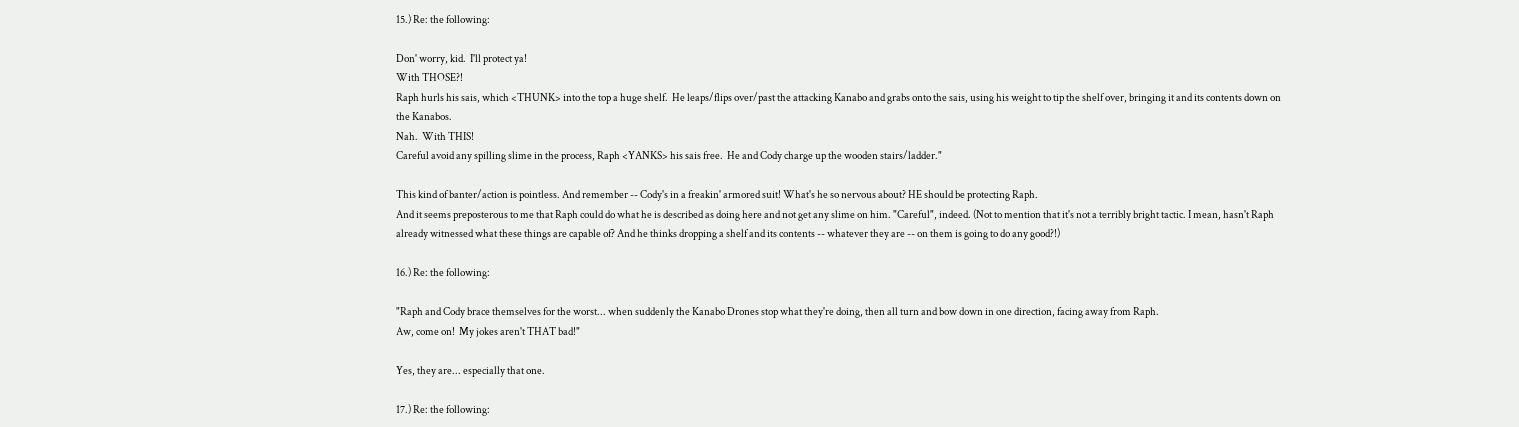15.) Re: the following:

Don' worry, kid.  I'll protect ya!
With THOSE?!
Raph hurls his sais, which <THUNK> into the top a huge shelf.  He leaps/flips over/past the attacking Kanabo and grabs onto the sais, using his weight to tip the shelf over, bringing it and its contents down on the Kanabos.
Nah.  With THIS!
Careful avoid any spilling slime in the process, Raph <YANKS> his sais free.  He and Cody charge up the wooden stairs/ladder."

This kind of banter/action is pointless. And remember -- Cody's in a freakin' armored suit! What's he so nervous about? HE should be protecting Raph.
And it seems preposterous to me that Raph could do what he is described as doing here and not get any slime on him. "Careful", indeed. (Not to mention that it's not a terribly bright tactic. I mean, hasn't Raph already witnessed what these things are capable of? And he thinks dropping a shelf and its contents -- whatever they are -- on them is going to do any good?!)

16.) Re: the following:

"Raph and Cody brace themselves for the worst... when suddenly the Kanabo Drones stop what they're doing, then all turn and bow down in one direction, facing away from Raph.
Aw, come on!  My jokes aren't THAT bad!"

Yes, they are... especially that one.

17.) Re: the following: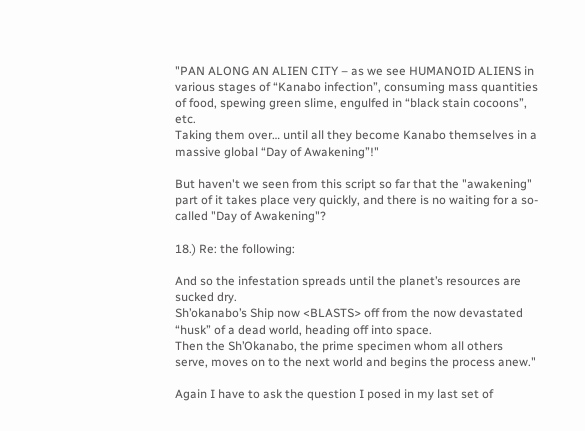"PAN ALONG AN ALIEN CITY – as we see HUMANOID ALIENS in various stages of “Kanabo infection”, consuming mass quantities of food, spewing green slime, engulfed in “black stain cocoons”, etc.
Taking them over… until all they become Kanabo themselves in a massive global “Day of Awakening”!"

But haven't we seen from this script so far that the "awakening" part of it takes place very quickly, and there is no waiting for a so-called "Day of Awakening"?

18.) Re: the following:

And so the infestation spreads until the planet’s resources are sucked dry.
Sh’okanabo’s Ship now <BLASTS> off from the now devastated “husk” of a dead world, heading off into space.
Then the Sh’Okanabo, the prime specimen whom all others serve, moves on to the next world and begins the process anew."

Again I have to ask the question I posed in my last set of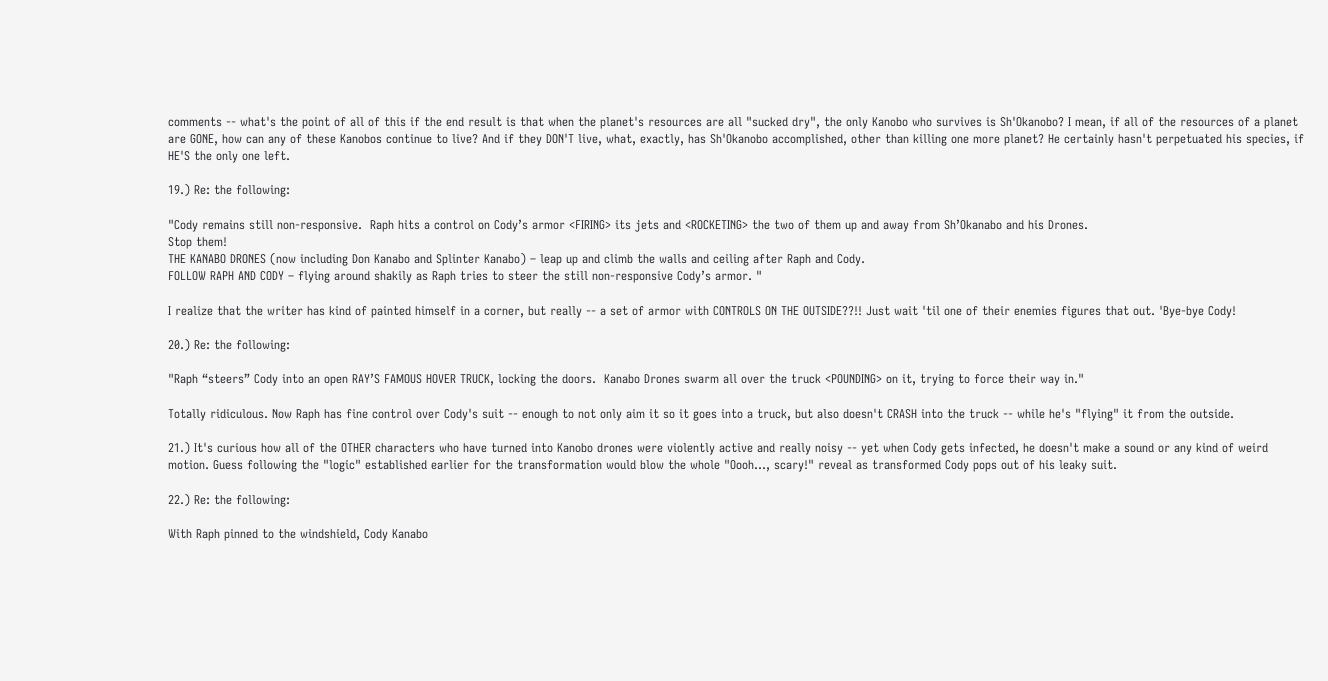comments -- what's the point of all of this if the end result is that when the planet's resources are all "sucked dry", the only Kanobo who survives is Sh'Okanobo? I mean, if all of the resources of a planet are GONE, how can any of these Kanobos continue to live? And if they DON'T live, what, exactly, has Sh'Okanobo accomplished, other than killing one more planet? He certainly hasn't perpetuated his species, if HE'S the only one left.

19.) Re: the following:

"Cody remains still non-responsive.  Raph hits a control on Cody’s armor <FIRING> its jets and <ROCKETING> the two of them up and away from Sh’Okanabo and his Drones.
Stop them!
THE KANABO DRONES (now including Don Kanabo and Splinter Kanabo) – leap up and climb the walls and ceiling after Raph and Cody.
FOLLOW RAPH AND CODY – flying around shakily as Raph tries to steer the still non-responsive Cody’s armor. "

I realize that the writer has kind of painted himself in a corner, but really -- a set of armor with CONTROLS ON THE OUTSIDE??!! Just wait 'til one of their enemies figures that out. 'Bye-bye Cody!

20.) Re: the following:

"Raph “steers” Cody into an open RAY’S FAMOUS HOVER TRUCK, locking the doors.  Kanabo Drones swarm all over the truck <POUNDING> on it, trying to force their way in."

Totally ridiculous. Now Raph has fine control over Cody's suit -- enough to not only aim it so it goes into a truck, but also doesn't CRASH into the truck -- while he's "flying" it from the outside.

21.) It's curious how all of the OTHER characters who have turned into Kanobo drones were violently active and really noisy -- yet when Cody gets infected, he doesn't make a sound or any kind of weird motion. Guess following the "logic" established earlier for the transformation would blow the whole "Oooh..., scary!" reveal as transformed Cody pops out of his leaky suit.

22.) Re: the following:

With Raph pinned to the windshield, Cody Kanabo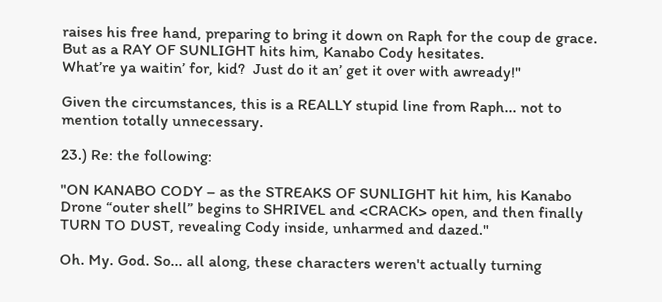raises his free hand, preparing to bring it down on Raph for the coup de grace.   But as a RAY OF SUNLIGHT hits him, Kanabo Cody hesitates.
What’re ya waitin’ for, kid?  Just do it an’ get it over with awready!"

Given the circumstances, this is a REALLY stupid line from Raph... not to mention totally unnecessary.

23.) Re: the following:

"ON KANABO CODY – as the STREAKS OF SUNLIGHT hit him, his Kanabo Drone “outer shell” begins to SHRIVEL and <CRACK> open, and then finally TURN TO DUST, revealing Cody inside, unharmed and dazed."

Oh. My. God. So... all along, these characters weren't actually turning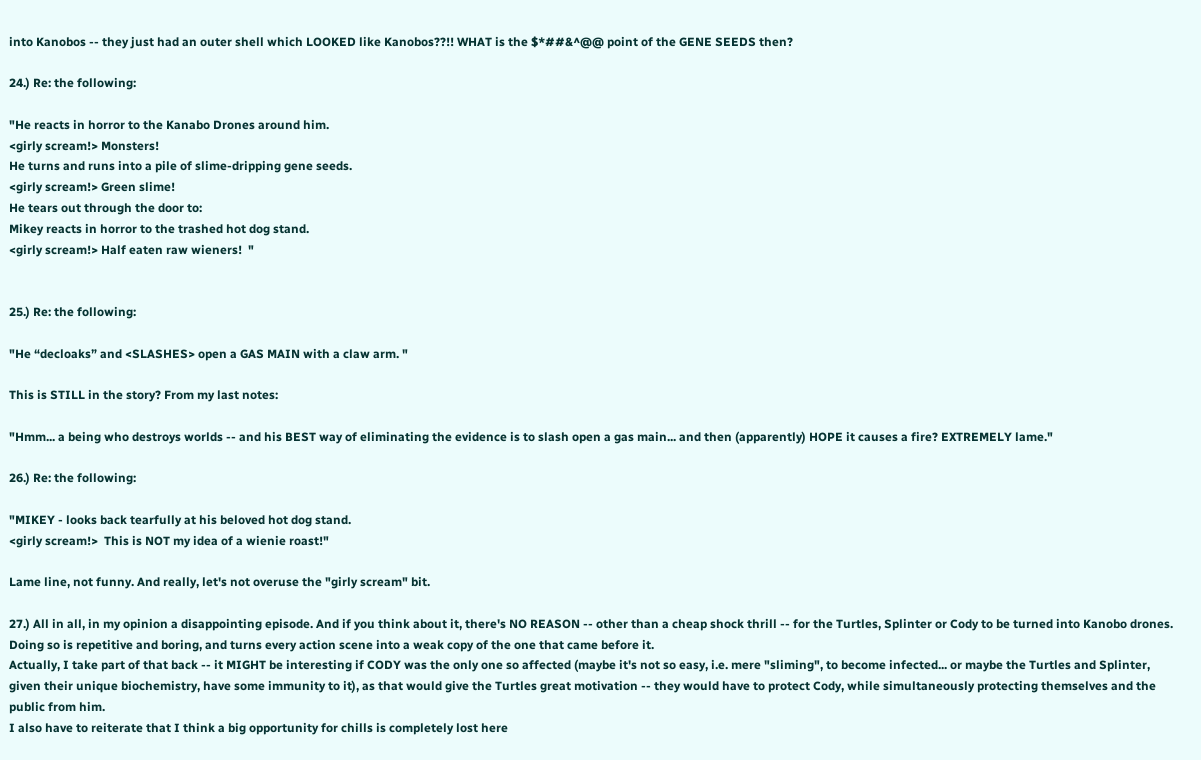into Kanobos -- they just had an outer shell which LOOKED like Kanobos??!! WHAT is the $*##&^@@ point of the GENE SEEDS then?

24.) Re: the following:

"He reacts in horror to the Kanabo Drones around him.
<girly scream!> Monsters!
He turns and runs into a pile of slime-dripping gene seeds.
<girly scream!> Green slime!
He tears out through the door to:
Mikey reacts in horror to the trashed hot dog stand.
<girly scream!> Half eaten raw wieners!  "


25.) Re: the following:

"He “decloaks” and <SLASHES> open a GAS MAIN with a claw arm. "

This is STILL in the story? From my last notes:

"Hmm... a being who destroys worlds -- and his BEST way of eliminating the evidence is to slash open a gas main... and then (apparently) HOPE it causes a fire? EXTREMELY lame."

26.) Re: the following:

"MIKEY - looks back tearfully at his beloved hot dog stand.
<girly scream!>  This is NOT my idea of a wienie roast!"

Lame line, not funny. And really, let's not overuse the "girly scream" bit.

27.) All in all, in my opinion a disappointing episode. And if you think about it, there's NO REASON -- other than a cheap shock thrill -- for the Turtles, Splinter or Cody to be turned into Kanobo drones. Doing so is repetitive and boring, and turns every action scene into a weak copy of the one that came before it.
Actually, I take part of that back -- it MIGHT be interesting if CODY was the only one so affected (maybe it's not so easy, i.e. mere "sliming", to become infected... or maybe the Turtles and Splinter, given their unique biochemistry, have some immunity to it), as that would give the Turtles great motivation -- they would have to protect Cody, while simultaneously protecting themselves and the public from him.
I also have to reiterate that I think a big opportunity for chills is completely lost here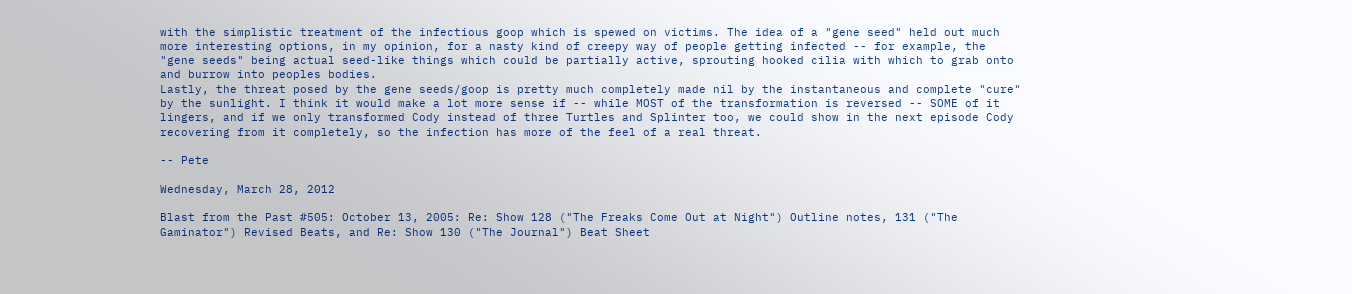with the simplistic treatment of the infectious goop which is spewed on victims. The idea of a "gene seed" held out much more interesting options, in my opinion, for a nasty kind of creepy way of people getting infected -- for example, the "gene seeds" being actual seed-like things which could be partially active, sprouting hooked cilia with which to grab onto and burrow into peoples bodies.
Lastly, the threat posed by the gene seeds/goop is pretty much completely made nil by the instantaneous and complete "cure" by the sunlight. I think it would make a lot more sense if -- while MOST of the transformation is reversed -- SOME of it lingers, and if we only transformed Cody instead of three Turtles and Splinter too, we could show in the next episode Cody recovering from it completely, so the infection has more of the feel of a real threat.

-- Pete

Wednesday, March 28, 2012

Blast from the Past #505: October 13, 2005: Re: Show 128 ("The Freaks Come Out at Night") Outline notes, 131 ("The Gaminator") Revised Beats, and Re: Show 130 ("The Journal") Beat Sheet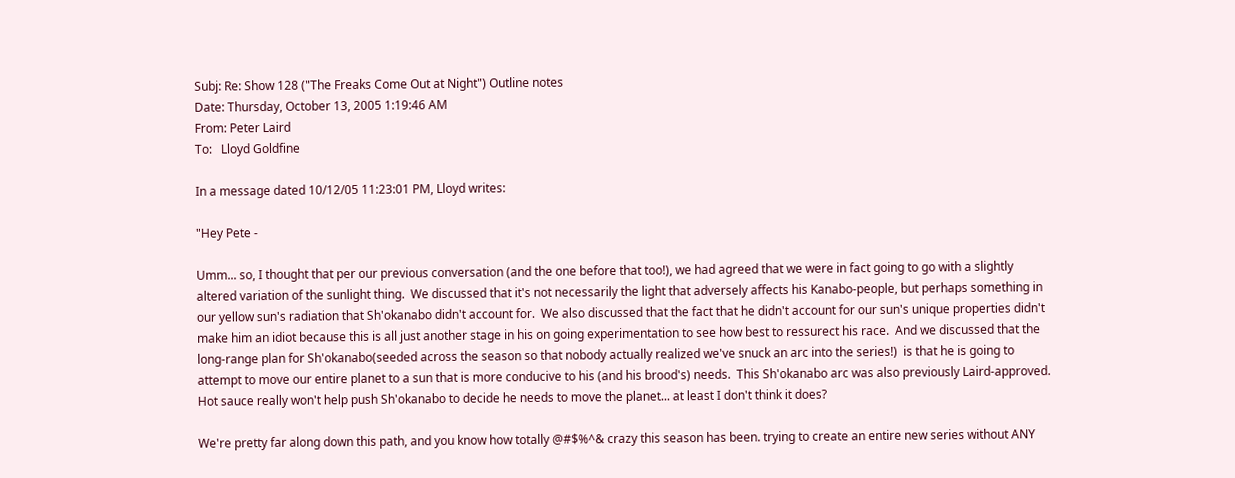Subj: Re: Show 128 ("The Freaks Come Out at Night") Outline notes
Date: Thursday, October 13, 2005 1:19:46 AM
From: Peter Laird
To:   Lloyd Goldfine

In a message dated 10/12/05 11:23:01 PM, Lloyd writes:

"Hey Pete -

Umm... so, I thought that per our previous conversation (and the one before that too!), we had agreed that we were in fact going to go with a slightly altered variation of the sunlight thing.  We discussed that it's not necessarily the light that adversely affects his Kanabo-people, but perhaps something in our yellow sun's radiation that Sh'okanabo didn't account for.  We also discussed that the fact that he didn't account for our sun's unique properties didn't make him an idiot because this is all just another stage in his on going experimentation to see how best to ressurect his race.  And we discussed that the long-range plan for Sh'okanabo(seeded across the season so that nobody actually realized we've snuck an arc into the series!)  is that he is going to attempt to move our entire planet to a sun that is more conducive to his (and his brood's) needs.  This Sh'okanabo arc was also previously Laird-approved.  Hot sauce really won't help push Sh'okanabo to decide he needs to move the planet... at least I don't think it does?

We're pretty far along down this path, and you know how totally @#$%^& crazy this season has been. trying to create an entire new series without ANY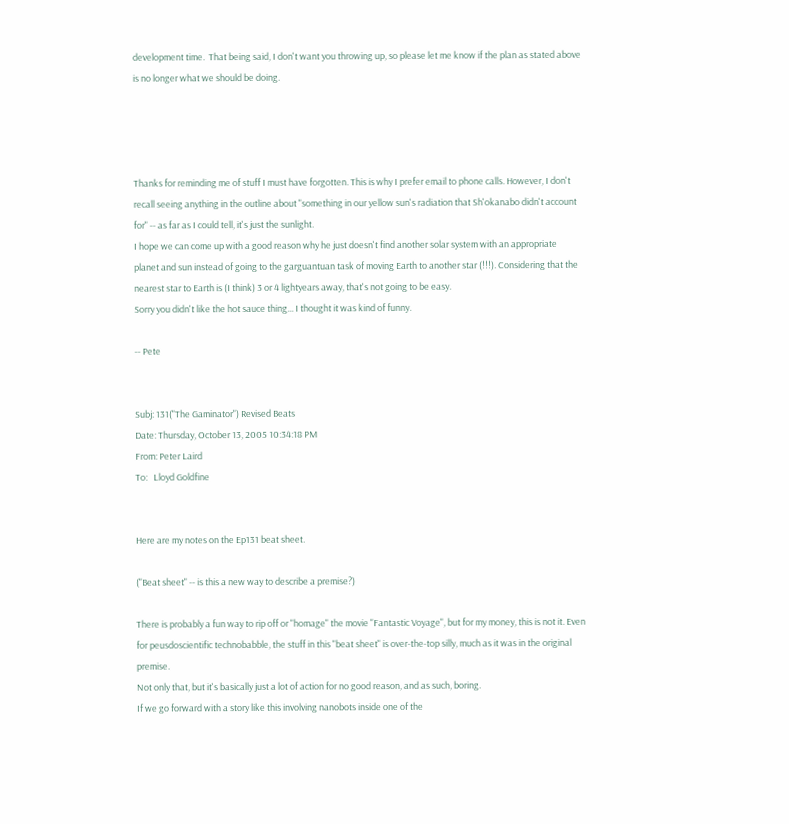development time.  That being said, I don't want you throwing up, so please let me know if the plan as stated above is no longer what we should be doing.




Thanks for reminding me of stuff I must have forgotten. This is why I prefer email to phone calls. However, I don't recall seeing anything in the outline about "something in our yellow sun's radiation that Sh'okanabo didn't account for" -- as far as I could tell, it's just the sunlight.
I hope we can come up with a good reason why he just doesn't find another solar system with an appropriate planet and sun instead of going to the garguantuan task of moving Earth to another star (!!!). Considering that the nearest star to Earth is (I think) 3 or 4 lightyears away, that's not going to be easy.
Sorry you didn't like the hot sauce thing... I thought it was kind of funny.

-- Pete


Subj: 131("The Gaminator") Revised Beats
Date: Thursday, October 13, 2005 10:34:18 PM
From: Peter Laird
To:   Lloyd Goldfine


Here are my notes on the Ep131 beat sheet.

("Beat sheet" -- is this a new way to describe a premise?)

There is probably a fun way to rip off or "homage" the movie "Fantastic Voyage", but for my money, this is not it. Even for peusdoscientific technobabble, the stuff in this "beat sheet" is over-the-top silly, much as it was in the original premise.
Not only that, but it's basically just a lot of action for no good reason, and as such, boring.
If we go forward with a story like this involving nanobots inside one of the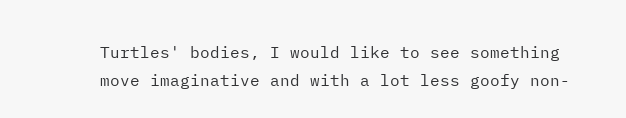Turtles' bodies, I would like to see something move imaginative and with a lot less goofy non-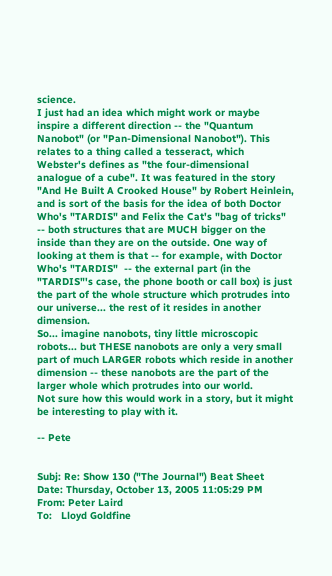science.
I just had an idea which might work or maybe inspire a different direction -- the "Quantum Nanobot" (or "Pan-Dimensional Nanobot"). This relates to a thing called a tesseract, which Webster's defines as "the four-dimensional analogue of a cube". It was featured in the story "And He Built A Crooked House" by Robert Heinlein, and is sort of the basis for the idea of both Doctor Who's "TARDIS" and Felix the Cat's "bag of tricks" -- both structures that are MUCH bigger on the inside than they are on the outside. One way of looking at them is that -- for example, with Doctor Who's "TARDIS"  -- the external part (in the "TARDIS"'s case, the phone booth or call box) is just the part of the whole structure which protrudes into our universe... the rest of it resides in another dimension.
So... imagine nanobots, tiny little microscopic robots... but THESE nanobots are only a very small part of much LARGER robots which reside in another dimension -- these nanobots are the part of the larger whole which protrudes into our world.
Not sure how this would work in a story, but it might be interesting to play with it.

-- Pete


Subj: Re: Show 130 ("The Journal") Beat Sheet
Date: Thursday, October 13, 2005 11:05:29 PM
From: Peter Laird
To:   Lloyd Goldfine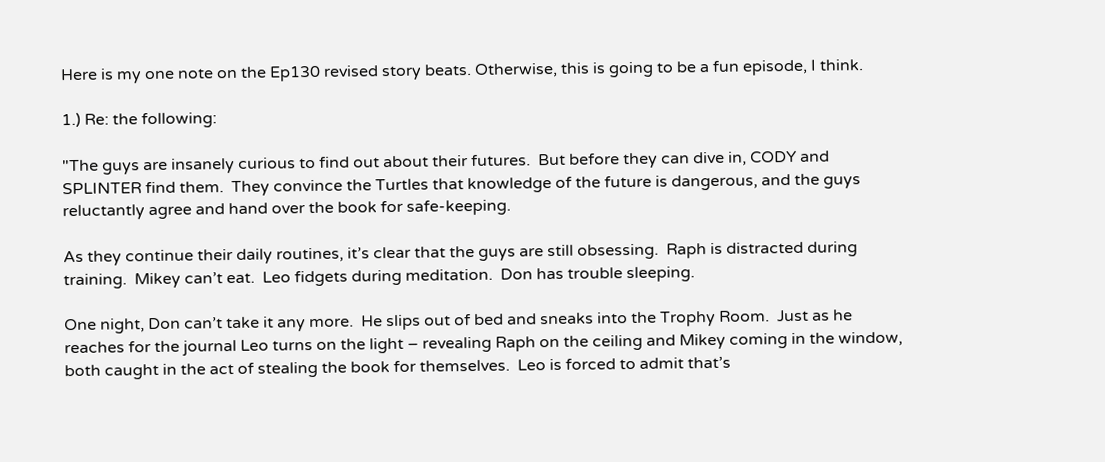Here is my one note on the Ep130 revised story beats. Otherwise, this is going to be a fun episode, I think.

1.) Re: the following:

"The guys are insanely curious to find out about their futures.  But before they can dive in, CODY and SPLINTER find them.  They convince the Turtles that knowledge of the future is dangerous, and the guys reluctantly agree and hand over the book for safe-keeping.

As they continue their daily routines, it’s clear that the guys are still obsessing.  Raph is distracted during training.  Mikey can’t eat.  Leo fidgets during meditation.  Don has trouble sleeping.

One night, Don can’t take it any more.  He slips out of bed and sneaks into the Trophy Room.  Just as he reaches for the journal Leo turns on the light – revealing Raph on the ceiling and Mikey coming in the window, both caught in the act of stealing the book for themselves.  Leo is forced to admit that’s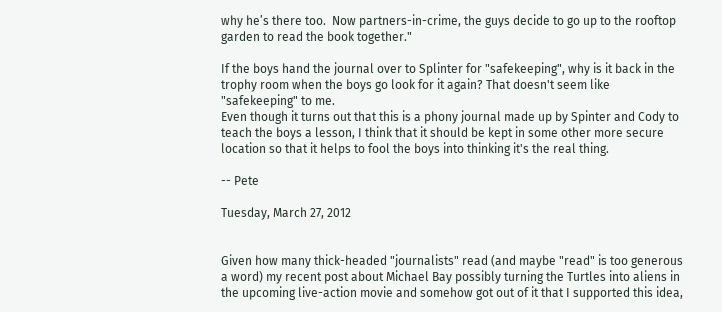why he’s there too.  Now partners-in-crime, the guys decide to go up to the rooftop garden to read the book together."

If the boys hand the journal over to Splinter for "safekeeping", why is it back in the trophy room when the boys go look for it again? That doesn't seem like "safekeeping" to me.
Even though it turns out that this is a phony journal made up by Spinter and Cody to teach the boys a lesson, I think that it should be kept in some other more secure location so that it helps to fool the boys into thinking it's the real thing.

-- Pete

Tuesday, March 27, 2012


Given how many thick-headed "journalists" read (and maybe "read" is too generous a word) my recent post about Michael Bay possibly turning the Turtles into aliens in the upcoming live-action movie and somehow got out of it that I supported this idea,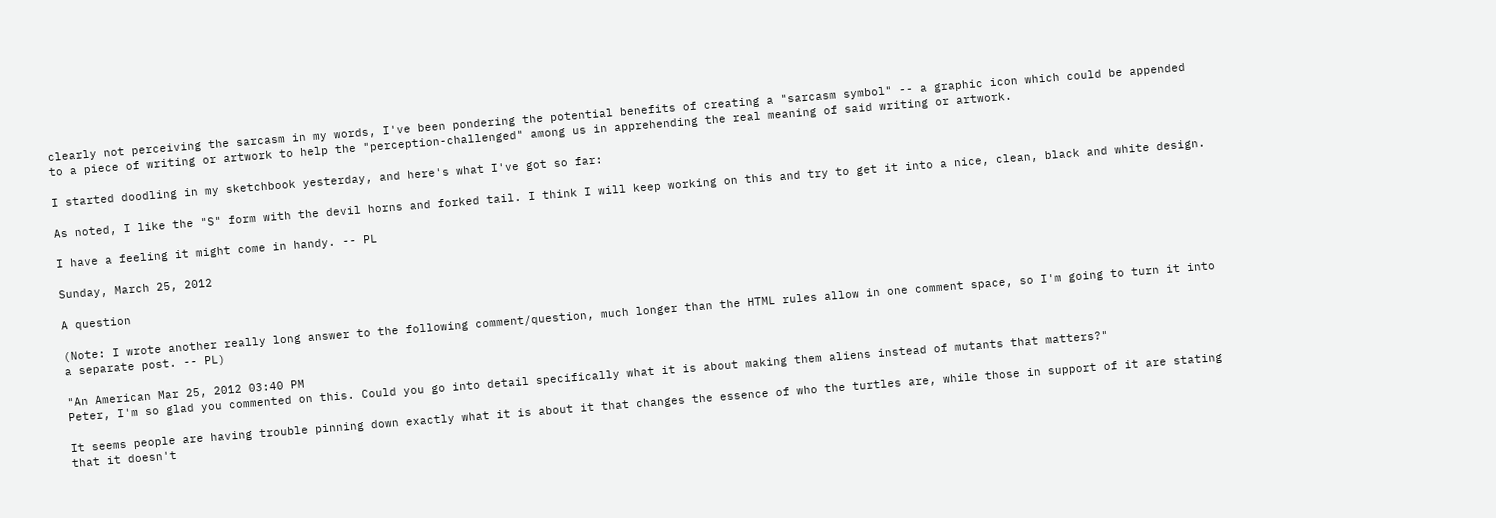clearly not perceiving the sarcasm in my words, I've been pondering the potential benefits of creating a "sarcasm symbol" -- a graphic icon which could be appended to a piece of writing or artwork to help the "perception-challenged" among us in apprehending the real meaning of said writing or artwork.

I started doodling in my sketchbook yesterday, and here's what I've got so far:

As noted, I like the "S" form with the devil horns and forked tail. I think I will keep working on this and try to get it into a nice, clean, black and white design.

I have a feeling it might come in handy. -- PL

Sunday, March 25, 2012

A question

(Note: I wrote another really long answer to the following comment/question, much longer than the HTML rules allow in one comment space, so I'm going to turn it into a separate post. -- PL)

"An American Mar 25, 2012 03:40 PM
Peter, I'm so glad you commented on this. Could you go into detail specifically what it is about making them aliens instead of mutants that matters?"

It seems people are having trouble pinning down exactly what it is about it that changes the essence of who the turtles are, while those in support of it are stating that it doesn't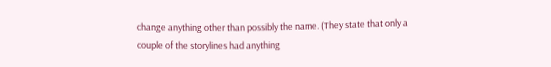change anything other than possibly the name. (They state that only a couple of the storylines had anything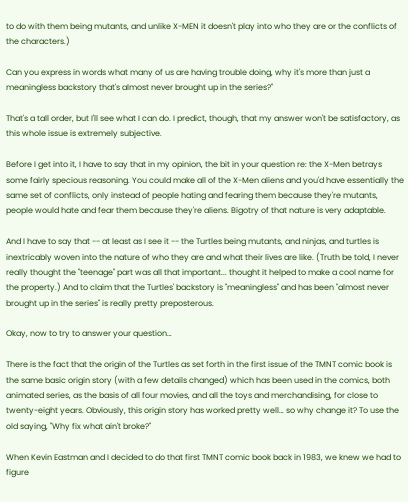to do with them being mutants, and unlike X-MEN it doesn't play into who they are or the conflicts of the characters.)

Can you express in words what many of us are having trouble doing, why it's more than just a meaningless backstory that's almost never brought up in the series?"

That's a tall order, but I'll see what I can do. I predict, though, that my answer won't be satisfactory, as this whole issue is extremely subjective.

Before I get into it, I have to say that in my opinion, the bit in your question re: the X-Men betrays some fairly specious reasoning. You could make all of the X-Men aliens and you'd have essentially the same set of conflicts, only instead of people hating and fearing them because they're mutants, people would hate and fear them because they're aliens. Bigotry of that nature is very adaptable.

And I have to say that -- at least as I see it -- the Turtles being mutants, and ninjas, and turtles is inextricably woven into the nature of who they are and what their lives are like. (Truth be told, I never really thought the "teenage" part was all that important... thought it helped to make a cool name for the property.) And to claim that the Turtles' backstory is "meaningless" and has been "almost never brought up in the series" is really pretty preposterous.

Okay, now to try to answer your question…

There is the fact that the origin of the Turtles as set forth in the first issue of the TMNT comic book is the same basic origin story (with a few details changed) which has been used in the comics, both animated series, as the basis of all four movies, and all the toys and merchandising, for close to twenty-eight years. Obviously, this origin story has worked pretty well… so why change it? To use the old saying, "Why fix what ain't broke?"

When Kevin Eastman and I decided to do that first TMNT comic book back in 1983, we knew we had to figure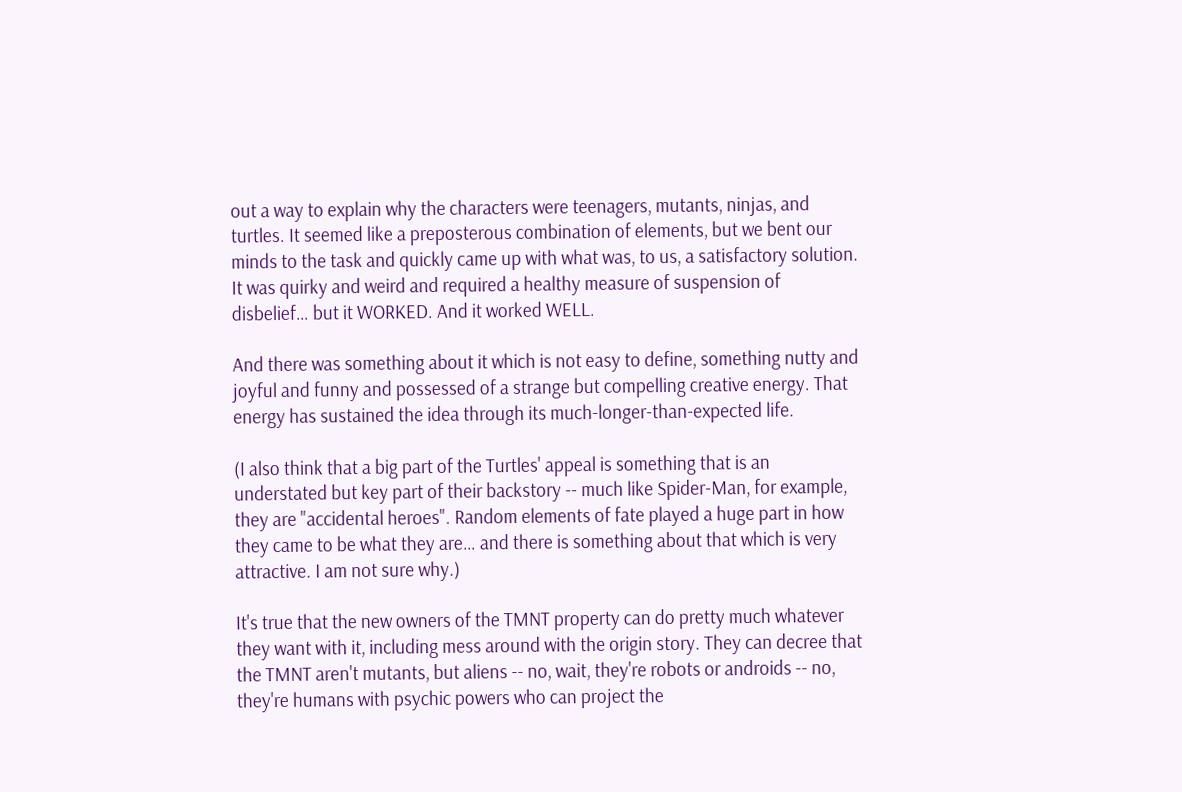out a way to explain why the characters were teenagers, mutants, ninjas, and turtles. It seemed like a preposterous combination of elements, but we bent our minds to the task and quickly came up with what was, to us, a satisfactory solution. It was quirky and weird and required a healthy measure of suspension of disbelief… but it WORKED. And it worked WELL.

And there was something about it which is not easy to define, something nutty and joyful and funny and possessed of a strange but compelling creative energy. That energy has sustained the idea through its much-longer-than-expected life.

(I also think that a big part of the Turtles' appeal is something that is an understated but key part of their backstory -- much like Spider-Man, for example, they are "accidental heroes". Random elements of fate played a huge part in how they came to be what they are… and there is something about that which is very attractive. I am not sure why.)

It's true that the new owners of the TMNT property can do pretty much whatever they want with it, including mess around with the origin story. They can decree that the TMNT aren't mutants, but aliens -- no, wait, they're robots or androids -- no, they're humans with psychic powers who can project the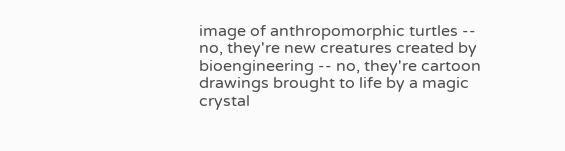image of anthropomorphic turtles -- no, they're new creatures created by bioengineering -- no, they're cartoon drawings brought to life by a magic crystal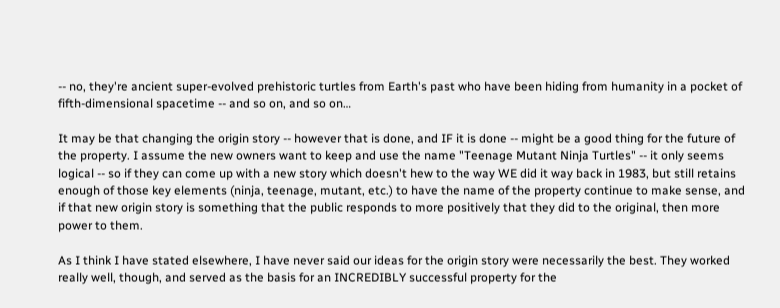-- no, they're ancient super-evolved prehistoric turtles from Earth's past who have been hiding from humanity in a pocket of fifth-dimensional spacetime -- and so on, and so on…

It may be that changing the origin story -- however that is done, and IF it is done -- might be a good thing for the future of the property. I assume the new owners want to keep and use the name "Teenage Mutant Ninja Turtles" -- it only seems logical -- so if they can come up with a new story which doesn't hew to the way WE did it way back in 1983, but still retains enough of those key elements (ninja, teenage, mutant, etc.) to have the name of the property continue to make sense, and if that new origin story is something that the public responds to more positively that they did to the original, then more power to them.

As I think I have stated elsewhere, I have never said our ideas for the origin story were necessarily the best. They worked really well, though, and served as the basis for an INCREDIBLY successful property for the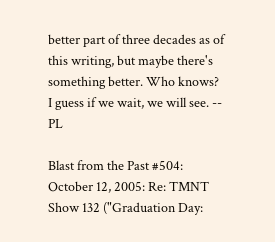better part of three decades as of this writing, but maybe there's something better. Who knows? I guess if we wait, we will see. -- PL

Blast from the Past #504: October 12, 2005: Re: TMNT Show 132 ("Graduation Day: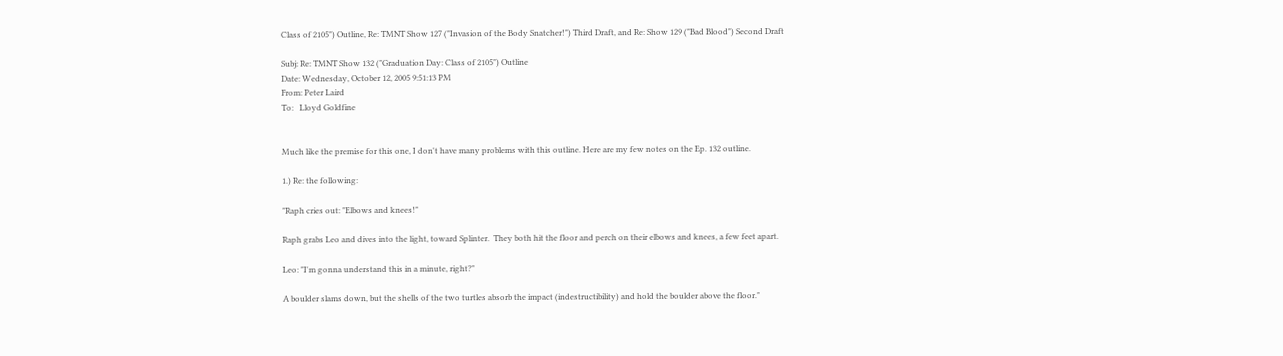Class of 2105") Outline, Re: TMNT Show 127 ("Invasion of the Body Snatcher!") Third Draft, and Re: Show 129 ("Bad Blood") Second Draft

Subj: Re: TMNT Show 132 ("Graduation Day: Class of 2105") Outline
Date: Wednesday, October 12, 2005 9:51:13 PM
From: Peter Laird
To:   Lloyd Goldfine


Much like the premise for this one, I don't have many problems with this outline. Here are my few notes on the Ep. 132 outline.

1.) Re: the following:

"Raph cries out: "Elbows and knees!"

Raph grabs Leo and dives into the light, toward Splinter.  They both hit the floor and perch on their elbows and knees, a few feet apart.

Leo: "I'm gonna understand this in a minute, right?"

A boulder slams down, but the shells of the two turtles absorb the impact (indestructibility) and hold the boulder above the floor."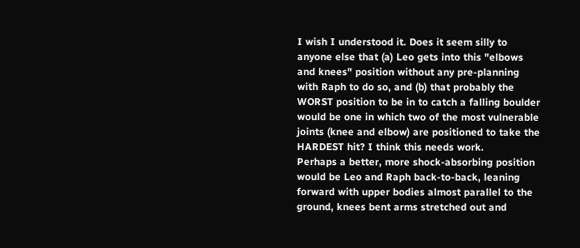I wish I understood it. Does it seem silly to anyone else that (a) Leo gets into this "elbows and knees" position without any pre-planning with Raph to do so, and (b) that probably the WORST position to be in to catch a falling boulder would be one in which two of the most vulnerable joints (knee and elbow) are positioned to take the HARDEST hit? I think this needs work.
Perhaps a better, more shock-absorbing position would be Leo and Raph back-to-back, leaning forward with upper bodies almost parallel to the ground, knees bent arms stretched out and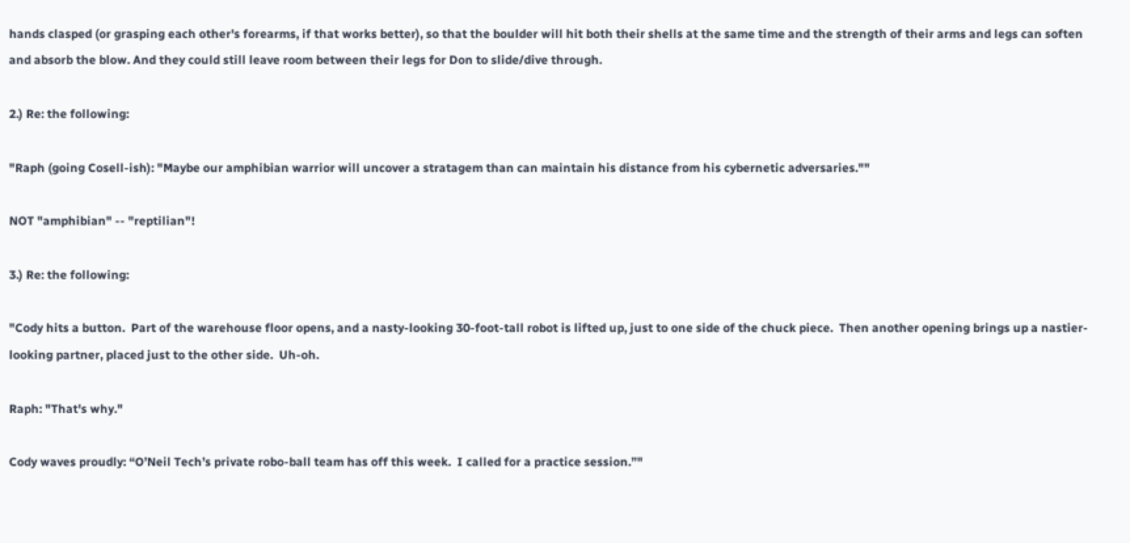hands clasped (or grasping each other's forearms, if that works better), so that the boulder will hit both their shells at the same time and the strength of their arms and legs can soften and absorb the blow. And they could still leave room between their legs for Don to slide/dive through.

2.) Re: the following:

"Raph (going Cosell-ish): "Maybe our amphibian warrior will uncover a stratagem than can maintain his distance from his cybernetic adversaries.""

NOT "amphibian" -- "reptilian"!

3.) Re: the following:

"Cody hits a button.  Part of the warehouse floor opens, and a nasty-looking 30-foot-tall robot is lifted up, just to one side of the chuck piece.  Then another opening brings up a nastier-looking partner, placed just to the other side.  Uh-oh.

Raph: "That's why."

Cody waves proudly: “O’Neil Tech’s private robo-ball team has off this week.  I called for a practice session.”"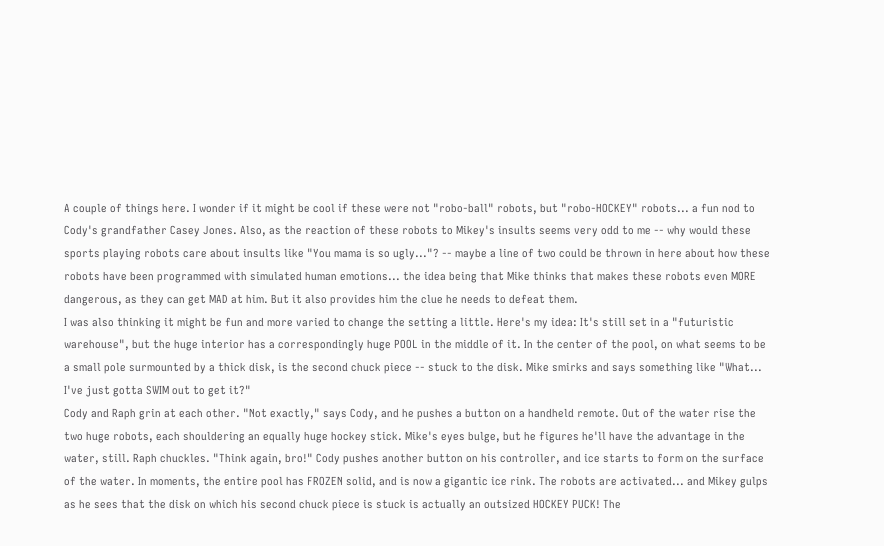A couple of things here. I wonder if it might be cool if these were not "robo-ball" robots, but "robo-HOCKEY" robots... a fun nod to Cody's grandfather Casey Jones. Also, as the reaction of these robots to Mikey's insults seems very odd to me -- why would these sports playing robots care about insults like "You mama is so ugly..."? -- maybe a line of two could be thrown in here about how these robots have been programmed with simulated human emotions... the idea being that Mike thinks that makes these robots even MORE dangerous, as they can get MAD at him. But it also provides him the clue he needs to defeat them.
I was also thinking it might be fun and more varied to change the setting a little. Here's my idea: It's still set in a "futuristic warehouse", but the huge interior has a correspondingly huge POOL in the middle of it. In the center of the pool, on what seems to be a small pole surmounted by a thick disk, is the second chuck piece -- stuck to the disk. Mike smirks and says something like "What... I've just gotta SWIM out to get it?"
Cody and Raph grin at each other. "Not exactly," says Cody, and he pushes a button on a handheld remote. Out of the water rise the two huge robots, each shouldering an equally huge hockey stick. Mike's eyes bulge, but he figures he'll have the advantage in the water, still. Raph chuckles. "Think again, bro!" Cody pushes another button on his controller, and ice starts to form on the surface of the water. In moments, the entire pool has FROZEN solid, and is now a gigantic ice rink. The robots are activated... and Mikey gulps as he sees that the disk on which his second chuck piece is stuck is actually an outsized HOCKEY PUCK! The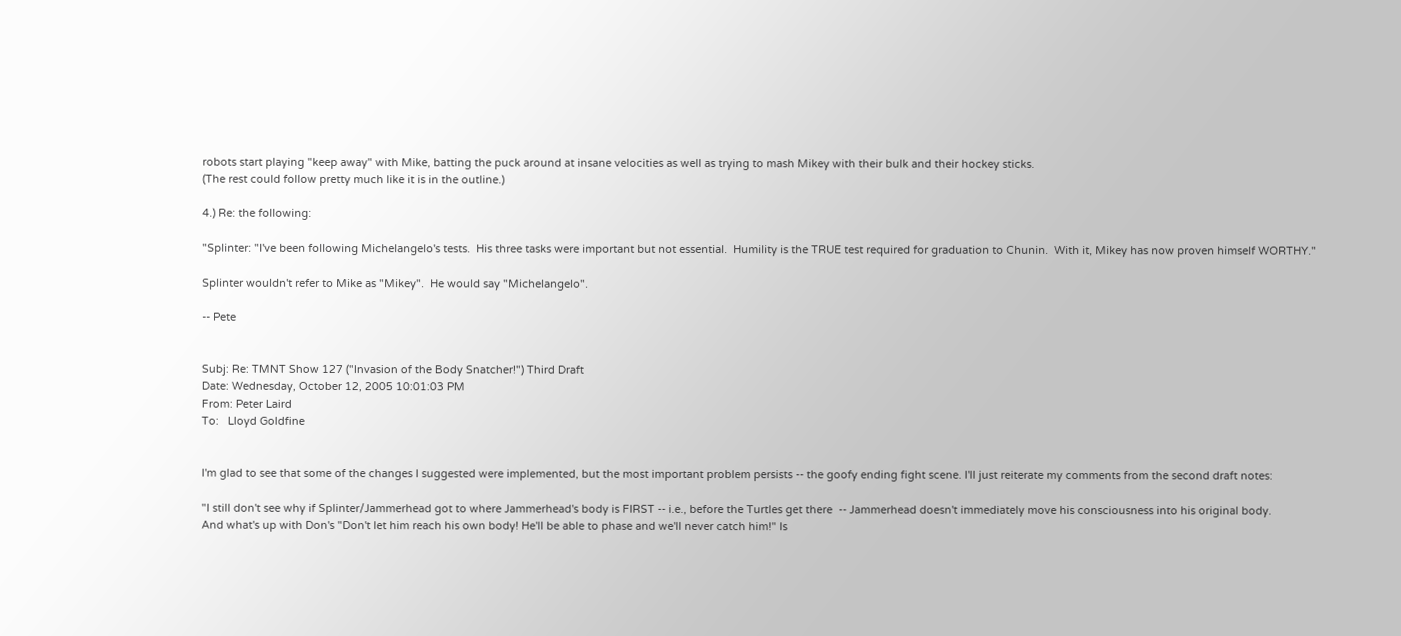robots start playing "keep away" with Mike, batting the puck around at insane velocities as well as trying to mash Mikey with their bulk and their hockey sticks.
(The rest could follow pretty much like it is in the outline.)

4.) Re: the following:

"Splinter: "I've been following Michelangelo's tests.  His three tasks were important but not essential.  Humility is the TRUE test required for graduation to Chunin.  With it, Mikey has now proven himself WORTHY."

Splinter wouldn't refer to Mike as "Mikey".  He would say "Michelangelo".

-- Pete


Subj: Re: TMNT Show 127 ("Invasion of the Body Snatcher!") Third Draft
Date: Wednesday, October 12, 2005 10:01:03 PM
From: Peter Laird
To:   Lloyd Goldfine


I'm glad to see that some of the changes I suggested were implemented, but the most important problem persists -- the goofy ending fight scene. I'll just reiterate my comments from the second draft notes:

"I still don't see why if Splinter/Jammerhead got to where Jammerhead's body is FIRST -- i.e., before the Turtles get there  -- Jammerhead doesn't immediately move his consciousness into his original body.
And what's up with Don's "Don't let him reach his own body! He'll be able to phase and we'll never catch him!" Is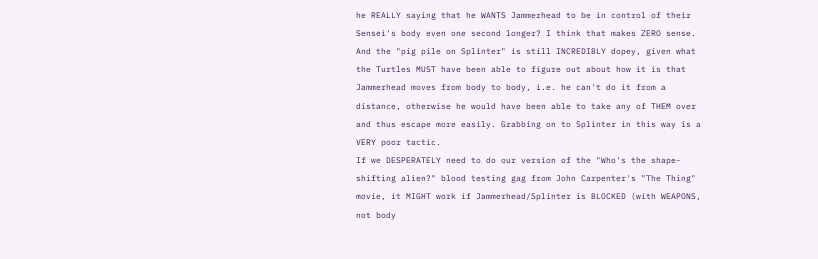he REALLY saying that he WANTS Jammerhead to be in control of their Sensei's body even one second longer? I think that makes ZERO sense.
And the "pig pile on Splinter" is still INCREDIBLY dopey, given what the Turtles MUST have been able to figure out about how it is that Jammerhead moves from body to body, i.e. he can't do it from a distance, otherwise he would have been able to take any of THEM over and thus escape more easily. Grabbing on to Splinter in this way is a VERY poor tactic.
If we DESPERATELY need to do our version of the "Who's the shape-shifting alien?" blood testing gag from John Carpenter's "The Thing" movie, it MIGHT work if Jammerhead/Splinter is BLOCKED (with WEAPONS, not body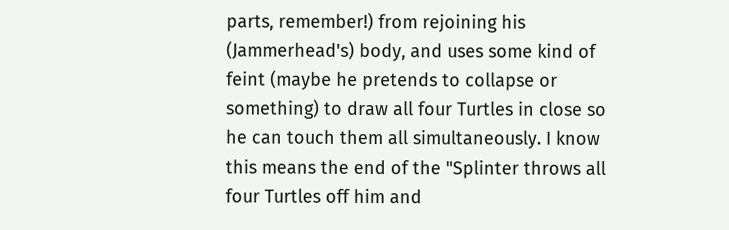parts, remember!) from rejoining his (Jammerhead's) body, and uses some kind of feint (maybe he pretends to collapse or something) to draw all four Turtles in close so he can touch them all simultaneously. I know this means the end of the "Splinter throws all four Turtles off him and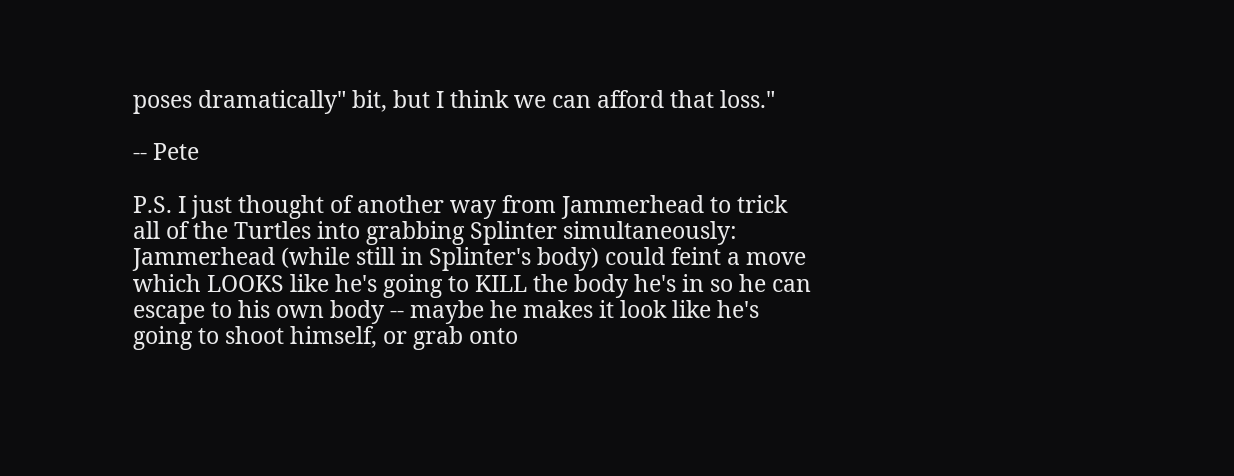poses dramatically" bit, but I think we can afford that loss."

-- Pete

P.S. I just thought of another way from Jammerhead to trick all of the Turtles into grabbing Splinter simultaneously: Jammerhead (while still in Splinter's body) could feint a move which LOOKS like he's going to KILL the body he's in so he can escape to his own body -- maybe he makes it look like he's going to shoot himself, or grab onto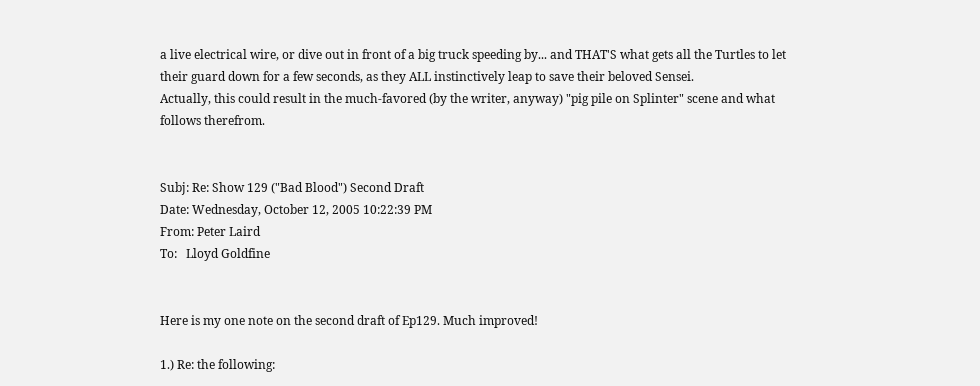a live electrical wire, or dive out in front of a big truck speeding by... and THAT'S what gets all the Turtles to let their guard down for a few seconds, as they ALL instinctively leap to save their beloved Sensei.
Actually, this could result in the much-favored (by the writer, anyway) "pig pile on Splinter" scene and what follows therefrom.


Subj: Re: Show 129 ("Bad Blood") Second Draft
Date: Wednesday, October 12, 2005 10:22:39 PM
From: Peter Laird
To:   Lloyd Goldfine


Here is my one note on the second draft of Ep129. Much improved!

1.) Re: the following: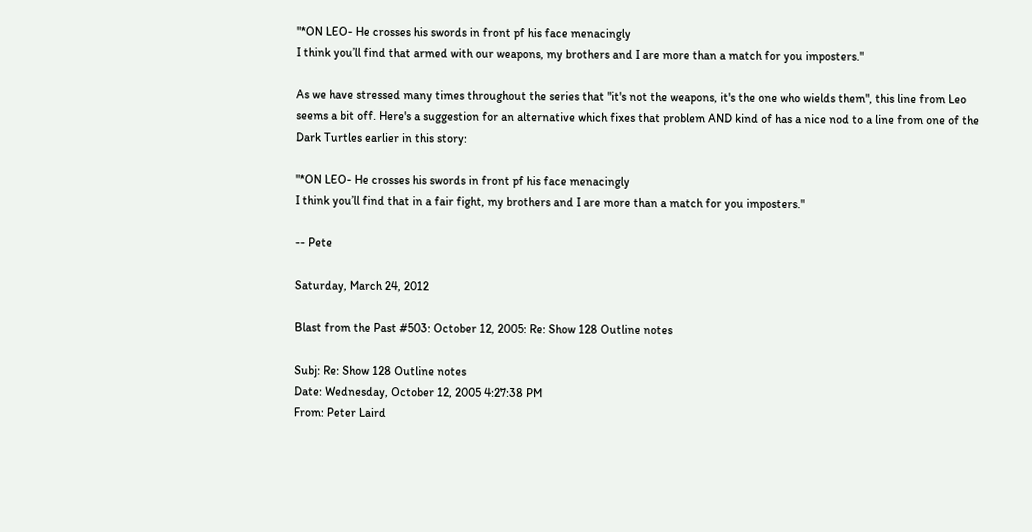"*ON LEO- He crosses his swords in front pf his face menacingly
I think you’ll find that armed with our weapons, my brothers and I are more than a match for you imposters."

As we have stressed many times throughout the series that "it's not the weapons, it's the one who wields them", this line from Leo seems a bit off. Here's a suggestion for an alternative which fixes that problem AND kind of has a nice nod to a line from one of the Dark Turtles earlier in this story:

"*ON LEO- He crosses his swords in front pf his face menacingly
I think you’ll find that in a fair fight, my brothers and I are more than a match for you imposters."

-- Pete

Saturday, March 24, 2012

Blast from the Past #503: October 12, 2005: Re: Show 128 Outline notes

Subj: Re: Show 128 Outline notes
Date: Wednesday, October 12, 2005 4:27:38 PM
From: Peter Laird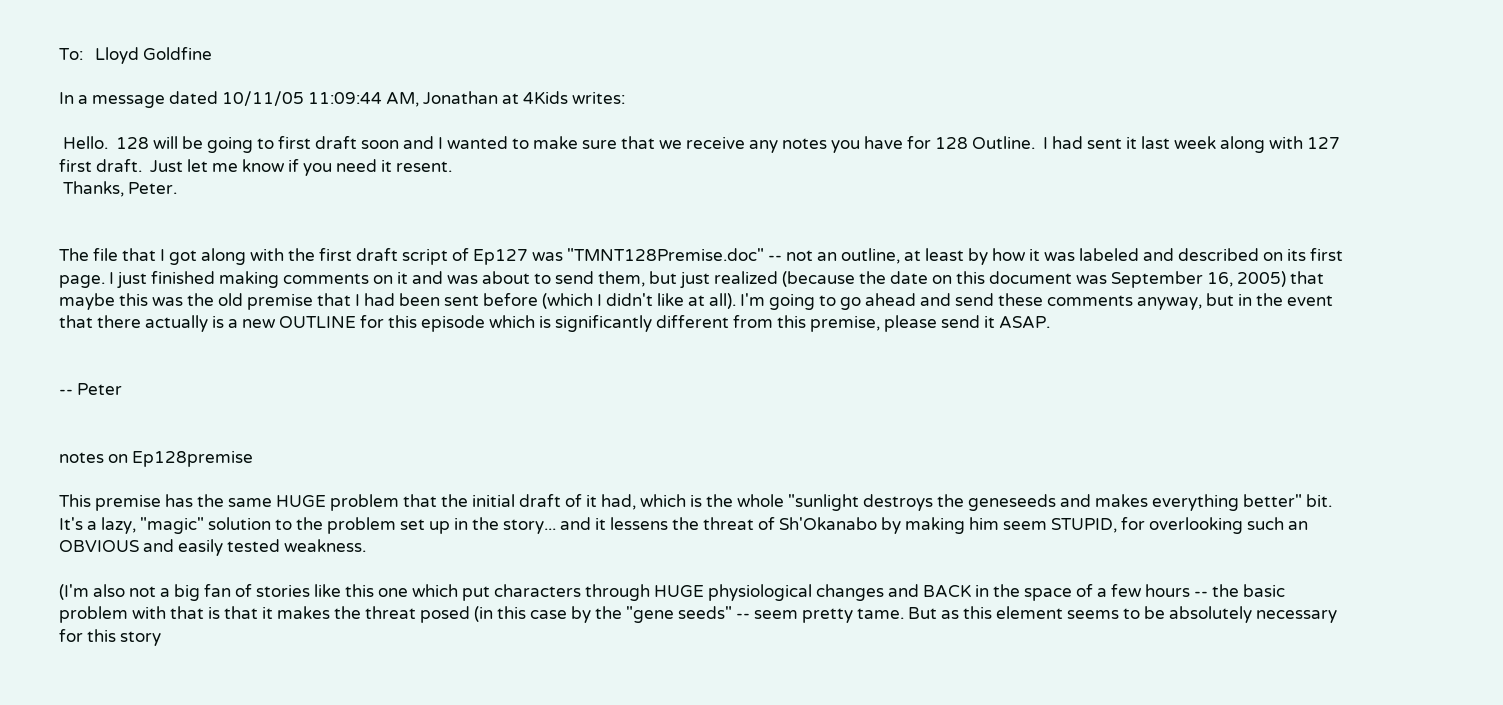To:   Lloyd Goldfine

In a message dated 10/11/05 11:09:44 AM, Jonathan at 4Kids writes:

 Hello.  128 will be going to first draft soon and I wanted to make sure that we receive any notes you have for 128 Outline.  I had sent it last week along with 127 first draft.  Just let me know if you need it resent.
 Thanks, Peter.


The file that I got along with the first draft script of Ep127 was "TMNT128Premise.doc" -- not an outline, at least by how it was labeled and described on its first page. I just finished making comments on it and was about to send them, but just realized (because the date on this document was September 16, 2005) that maybe this was the old premise that I had been sent before (which I didn't like at all). I'm going to go ahead and send these comments anyway, but in the event that there actually is a new OUTLINE for this episode which is significantly different from this premise, please send it ASAP.


-- Peter


notes on Ep128premise

This premise has the same HUGE problem that the initial draft of it had, which is the whole "sunlight destroys the geneseeds and makes everything better" bit. It's a lazy, "magic" solution to the problem set up in the story... and it lessens the threat of Sh'Okanabo by making him seem STUPID, for overlooking such an OBVIOUS and easily tested weakness.

(I'm also not a big fan of stories like this one which put characters through HUGE physiological changes and BACK in the space of a few hours -- the basic problem with that is that it makes the threat posed (in this case by the "gene seeds" -- seem pretty tame. But as this element seems to be absolutely necessary for this story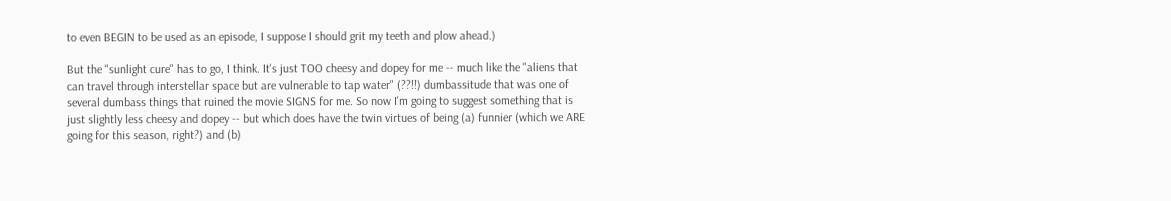to even BEGIN to be used as an episode, I suppose I should grit my teeth and plow ahead.)

But the "sunlight cure" has to go, I think. It's just TOO cheesy and dopey for me -- much like the "aliens that can travel through interstellar space but are vulnerable to tap water" (??!!) dumbassitude that was one of several dumbass things that ruined the movie SIGNS for me. So now I'm going to suggest something that is just slightly less cheesy and dopey -- but which does have the twin virtues of being (a) funnier (which we ARE going for this season, right?) and (b)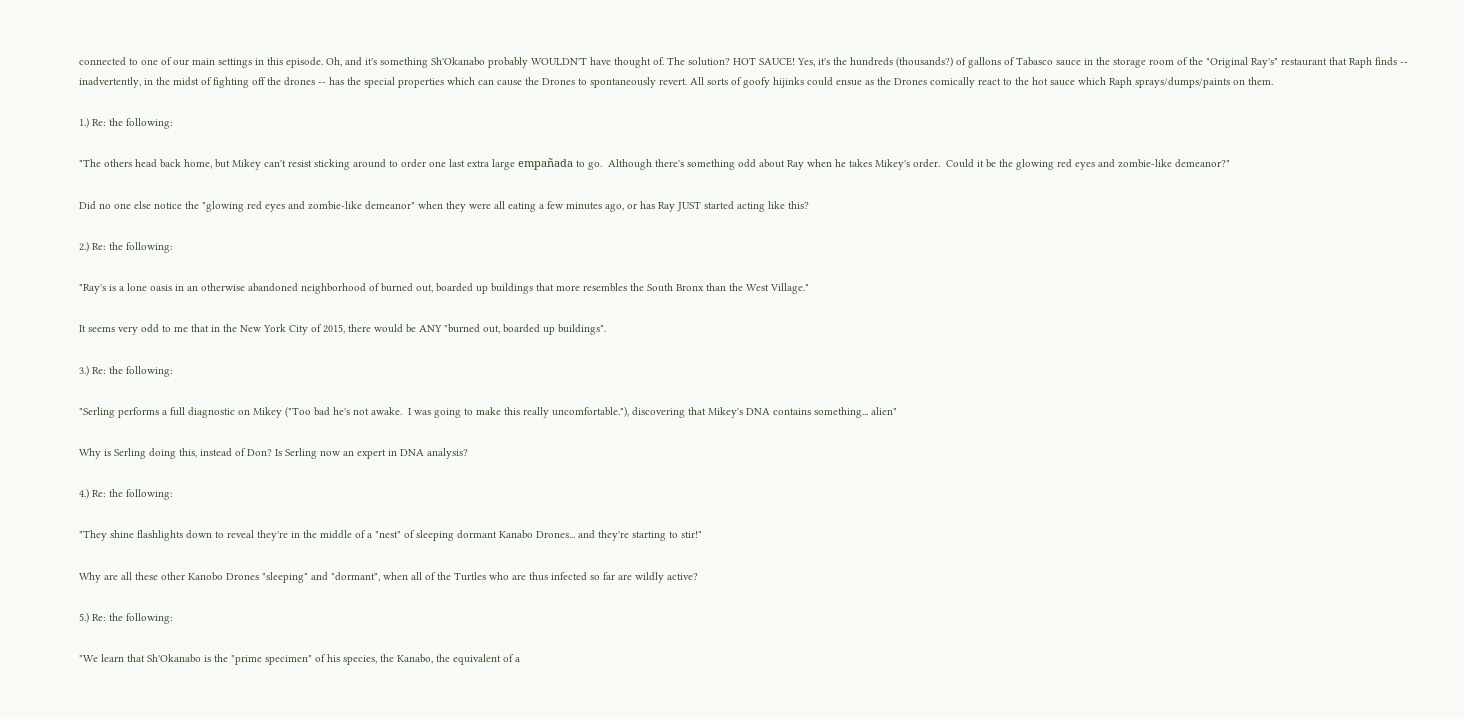connected to one of our main settings in this episode. Oh, and it's something Sh'Okanabo probably WOULDN'T have thought of. The solution? HOT SAUCE! Yes, it's the hundreds (thousands?) of gallons of Tabasco sauce in the storage room of the "Original Ray's" restaurant that Raph finds -- inadvertently, in the midst of fighting off the drones -- has the special properties which can cause the Drones to spontaneously revert. All sorts of goofy hijinks could ensue as the Drones comically react to the hot sauce which Raph sprays/dumps/paints on them.

1.) Re: the following:

"The others head back home, but Mikey can't resist sticking around to order one last extra large empañada to go.  Although there's something odd about Ray when he takes Mikey's order.  Could it be the glowing red eyes and zombie-like demeanor?"

Did no one else notice the "glowing red eyes and zombie-like demeanor" when they were all eating a few minutes ago, or has Ray JUST started acting like this?

2.) Re: the following:

"Ray's is a lone oasis in an otherwise abandoned neighborhood of burned out, boarded up buildings that more resembles the South Bronx than the West Village."

It seems very odd to me that in the New York City of 2015, there would be ANY "burned out, boarded up buildings".

3.) Re: the following:

"Serling performs a full diagnostic on Mikey ("Too bad he's not awake.  I was going to make this really uncomfortable."), discovering that Mikey's DNA contains something... alien"

Why is Serling doing this, instead of Don? Is Serling now an expert in DNA analysis?

4.) Re: the following:

"They shine flashlights down to reveal they're in the middle of a "nest" of sleeping dormant Kanabo Drones... and they're starting to stir!"

Why are all these other Kanobo Drones "sleeping" and "dormant", when all of the Turtles who are thus infected so far are wildly active?

5.) Re: the following:

"We learn that Sh'Okanabo is the "prime specimen" of his species, the Kanabo, the equivalent of a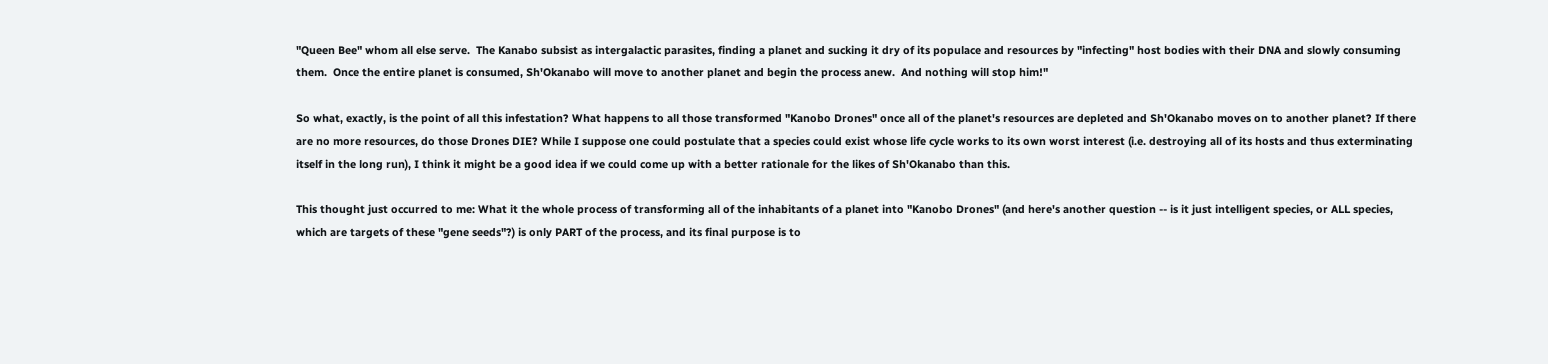"Queen Bee" whom all else serve.  The Kanabo subsist as intergalactic parasites, finding a planet and sucking it dry of its populace and resources by "infecting" host bodies with their DNA and slowly consuming them.  Once the entire planet is consumed, Sh'Okanabo will move to another planet and begin the process anew.  And nothing will stop him!"

So what, exactly, is the point of all this infestation? What happens to all those transformed "Kanobo Drones" once all of the planet's resources are depleted and Sh'Okanabo moves on to another planet? If there are no more resources, do those Drones DIE? While I suppose one could postulate that a species could exist whose life cycle works to its own worst interest (i.e. destroying all of its hosts and thus exterminating itself in the long run), I think it might be a good idea if we could come up with a better rationale for the likes of Sh'Okanabo than this.

This thought just occurred to me: What it the whole process of transforming all of the inhabitants of a planet into "Kanobo Drones" (and here's another question -- is it just intelligent species, or ALL species, which are targets of these "gene seeds"?) is only PART of the process, and its final purpose is to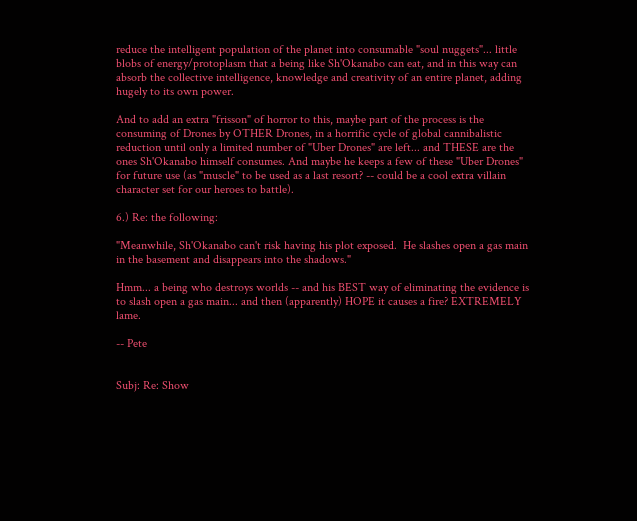reduce the intelligent population of the planet into consumable "soul nuggets"... little blobs of energy/protoplasm that a being like Sh'Okanabo can eat, and in this way can absorb the collective intelligence, knowledge and creativity of an entire planet, adding hugely to its own power.

And to add an extra "frisson" of horror to this, maybe part of the process is the consuming of Drones by OTHER Drones, in a horrific cycle of global cannibalistic reduction until only a limited number of "Uber Drones" are left... and THESE are the ones Sh'Okanabo himself consumes. And maybe he keeps a few of these "Uber Drones" for future use (as "muscle" to be used as a last resort? -- could be a cool extra villain character set for our heroes to battle).

6.) Re: the following:

"Meanwhile, Sh'Okanabo can't risk having his plot exposed.  He slashes open a gas main in the basement and disappears into the shadows."

Hmm... a being who destroys worlds -- and his BEST way of eliminating the evidence is to slash open a gas main... and then (apparently) HOPE it causes a fire? EXTREMELY lame.

-- Pete


Subj: Re: Show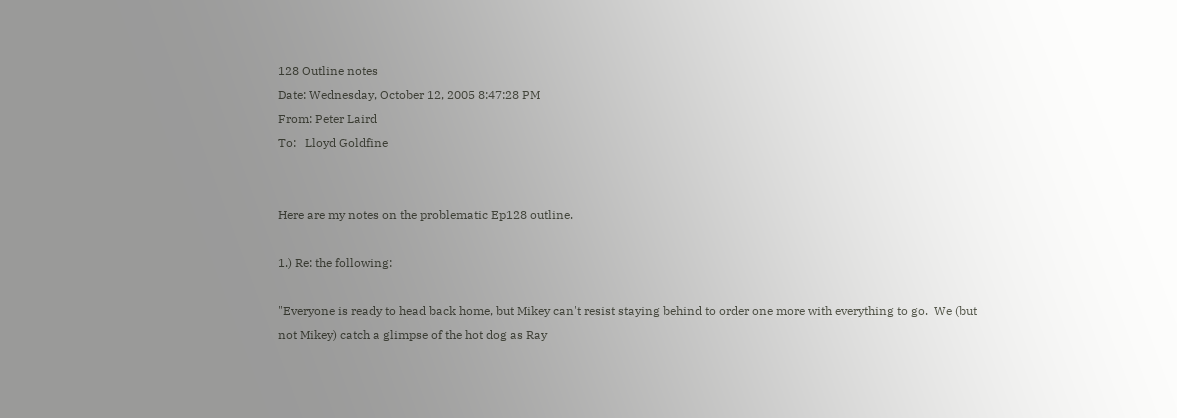128 Outline notes
Date: Wednesday, October 12, 2005 8:47:28 PM
From: Peter Laird
To:   Lloyd Goldfine


Here are my notes on the problematic Ep128 outline.

1.) Re: the following:

"Everyone is ready to head back home, but Mikey can't resist staying behind to order one more with everything to go.  We (but not Mikey) catch a glimpse of the hot dog as Ray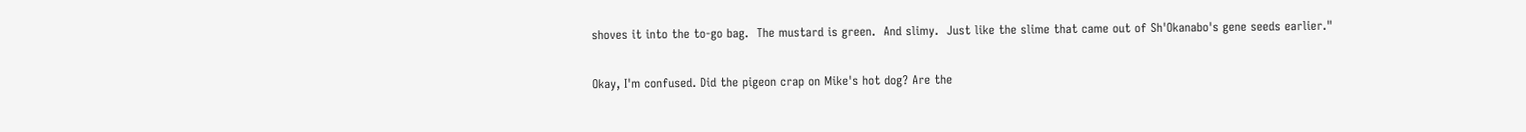shoves it into the to-go bag.  The mustard is green.  And slimy.  Just like the slime that came out of Sh'Okanabo's gene seeds earlier."

Okay, I'm confused. Did the pigeon crap on Mike's hot dog? Are the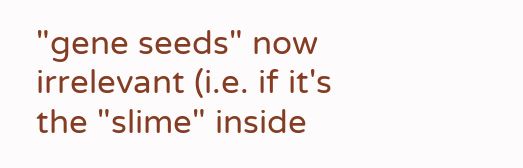"gene seeds" now irrelevant (i.e. if it's the "slime" inside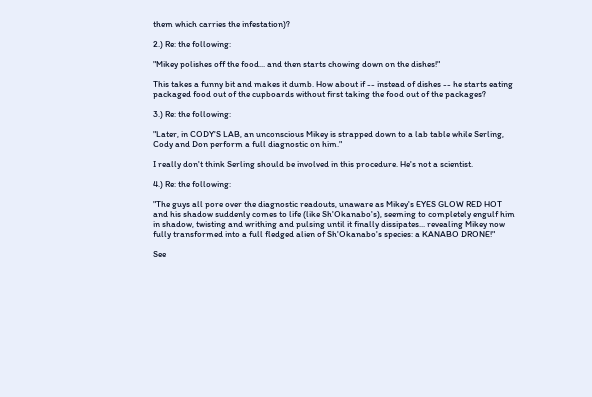them which carries the infestation)?

2.) Re: the following:

"Mikey polishes off the food... and then starts chowing down on the dishes!"

This takes a funny bit and makes it dumb. How about if -- instead of dishes -- he starts eating packaged food out of the cupboards without first taking the food out of the packages?

3.) Re: the following:

"Later, in CODY'S LAB, an unconscious Mikey is strapped down to a lab table while Serling, Cody and Don perform a full diagnostic on him."

I really don't think Serling should be involved in this procedure. He's not a scientist.

4.) Re: the following:

"The guys all pore over the diagnostic readouts, unaware as Mikey's EYES GLOW RED HOT and his shadow suddenly comes to life (like Sh'Okanabo's), seeming to completely engulf him in shadow, twisting and writhing and pulsing until it finally dissipates... revealing Mikey now fully transformed into a full fledged alien of Sh'Okanabo's species: a KANABO DRONE!"

See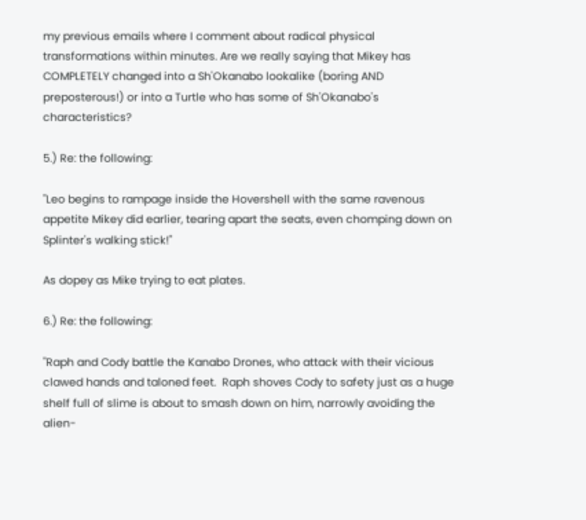my previous emails where I comment about radical physical transformations within minutes. Are we really saying that Mikey has COMPLETELY changed into a Sh'Okanabo lookalike (boring AND preposterous!) or into a Turtle who has some of Sh'Okanabo's characteristics?

5.) Re: the following:

"Leo begins to rampage inside the Hovershell with the same ravenous appetite Mikey did earlier, tearing apart the seats, even chomping down on Splinter's walking stick!"

As dopey as Mike trying to eat plates.

6.) Re: the following:

"Raph and Cody battle the Kanabo Drones, who attack with their vicious clawed hands and taloned feet.  Raph shoves Cody to safety just as a huge shelf full of slime is about to smash down on him, narrowly avoiding the alien-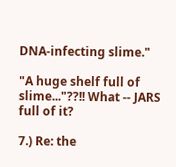DNA-infecting slime."

"A huge shelf full of slime..."??!! What -- JARS full of it?

7.) Re: the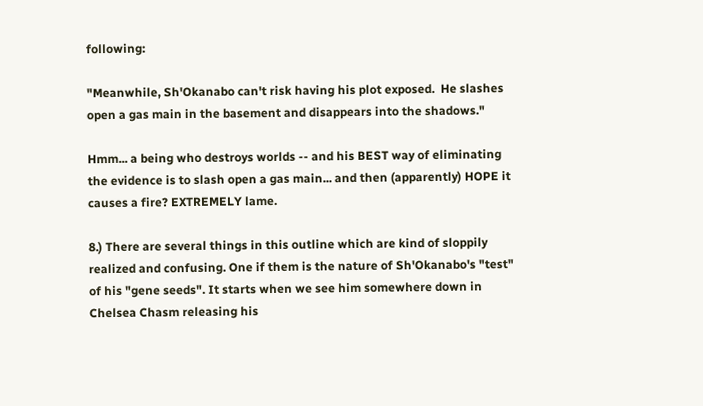following:

"Meanwhile, Sh'Okanabo can't risk having his plot exposed.  He slashes open a gas main in the basement and disappears into the shadows."

Hmm... a being who destroys worlds -- and his BEST way of eliminating the evidence is to slash open a gas main... and then (apparently) HOPE it causes a fire? EXTREMELY lame.

8.) There are several things in this outline which are kind of sloppily realized and confusing. One if them is the nature of Sh'Okanabo's "test" of his "gene seeds". It starts when we see him somewhere down in Chelsea Chasm releasing his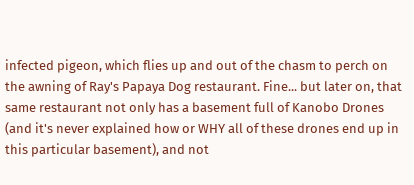infected pigeon, which flies up and out of the chasm to perch on the awning of Ray's Papaya Dog restaurant. Fine... but later on, that same restaurant not only has a basement full of Kanobo Drones (and it's never explained how or WHY all of these drones end up in this particular basement), and not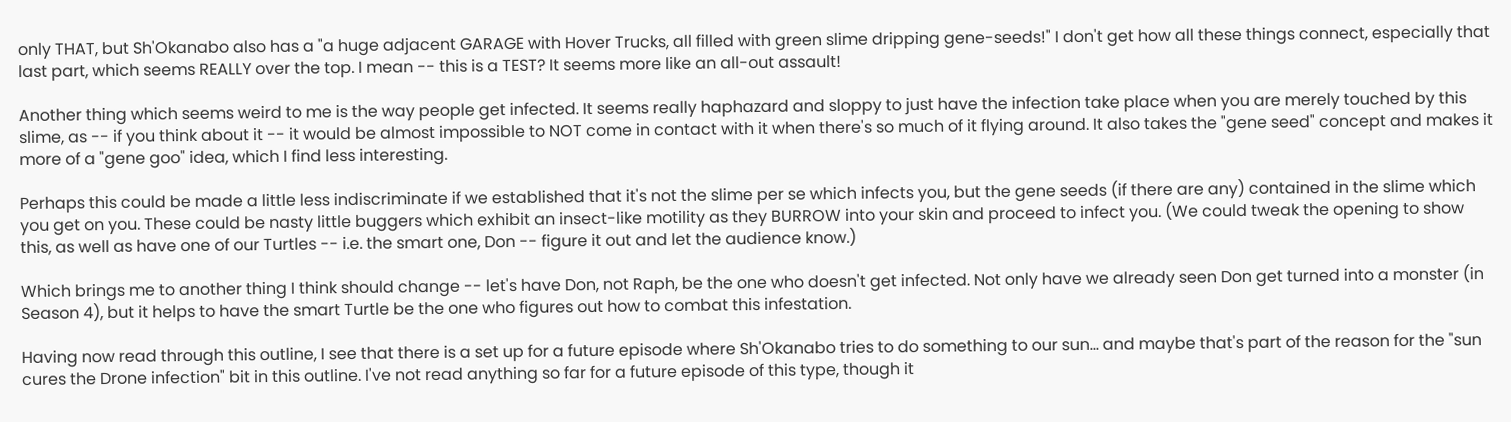only THAT, but Sh'Okanabo also has a "a huge adjacent GARAGE with Hover Trucks, all filled with green slime dripping gene-seeds!" I don't get how all these things connect, especially that last part, which seems REALLY over the top. I mean -- this is a TEST? It seems more like an all-out assault!

Another thing which seems weird to me is the way people get infected. It seems really haphazard and sloppy to just have the infection take place when you are merely touched by this slime, as -- if you think about it -- it would be almost impossible to NOT come in contact with it when there's so much of it flying around. It also takes the "gene seed" concept and makes it more of a "gene goo" idea, which I find less interesting.

Perhaps this could be made a little less indiscriminate if we established that it's not the slime per se which infects you, but the gene seeds (if there are any) contained in the slime which you get on you. These could be nasty little buggers which exhibit an insect-like motility as they BURROW into your skin and proceed to infect you. (We could tweak the opening to show this, as well as have one of our Turtles -- i.e. the smart one, Don -- figure it out and let the audience know.)

Which brings me to another thing I think should change -- let's have Don, not Raph, be the one who doesn't get infected. Not only have we already seen Don get turned into a monster (in Season 4), but it helps to have the smart Turtle be the one who figures out how to combat this infestation.

Having now read through this outline, I see that there is a set up for a future episode where Sh'Okanabo tries to do something to our sun... and maybe that's part of the reason for the "sun cures the Drone infection" bit in this outline. I've not read anything so far for a future episode of this type, though it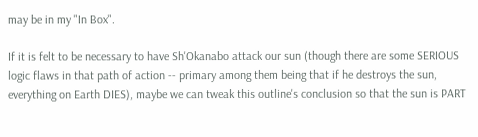may be in my "In Box".

If it is felt to be necessary to have Sh'Okanabo attack our sun (though there are some SERIOUS logic flaws in that path of action -- primary among them being that if he destroys the sun, everything on Earth DIES), maybe we can tweak this outline's conclusion so that the sun is PART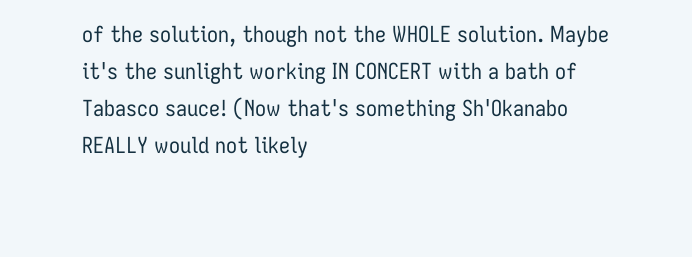of the solution, though not the WHOLE solution. Maybe it's the sunlight working IN CONCERT with a bath of Tabasco sauce! (Now that's something Sh'Okanabo REALLY would not likely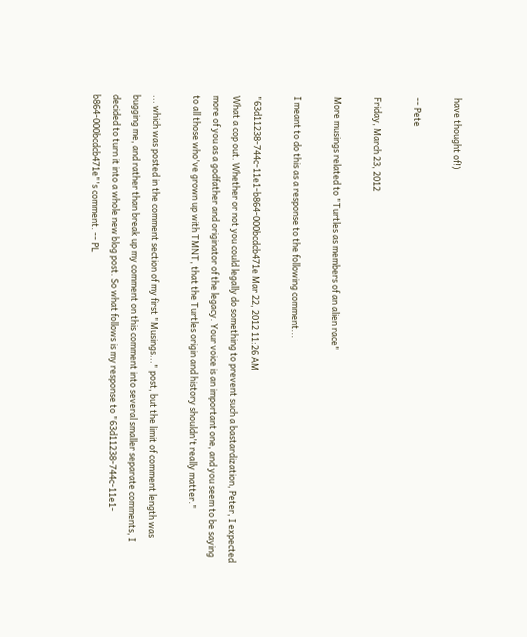have thought of!)

-- Pete

Friday, March 23, 2012

More musings related to "Turtles as members of an alien race"

I meant to do this as a response to the following comment...

"63d11238-744c-11e1-b864-000bcdcb471e Mar 22, 2012 11:26 AM
What a cop out. Whether or not you could legally do something to prevent such a bastardization, Peter, I expected more of you as a godfather and originator of the legacy. Your voice is an important one, and you seem to be saying to all those who've grown up with TMNT, that the Turtles origin and history shouldn't really matter."

... which was posted in the comment section of my first "Musings..." post, but the limit of comment length was bugging me, and rather than break up my comment on this comment into several smaller separate comments, I decided to turn it into a whole new blog post. So what follows is my response to "63d11238-744c-11e1-b864-000bcdcb471e"'s comment. -- PL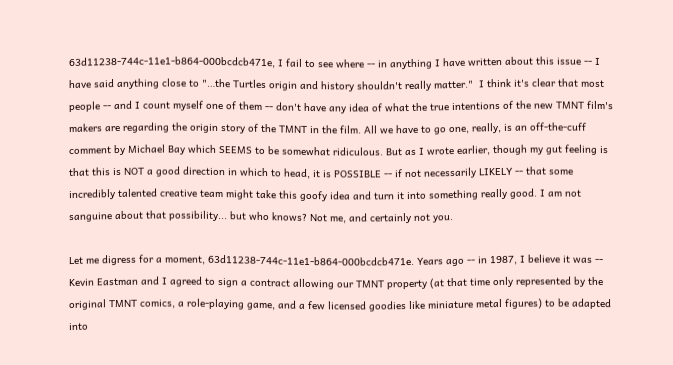63d11238-744c-11e1-b864-000bcdcb471e, I fail to see where -- in anything I have written about this issue -- I have said anything close to "…the Turtles origin and history shouldn't really matter."  I think it's clear that most people -- and I count myself one of them -- don't have any idea of what the true intentions of the new TMNT film's makers are regarding the origin story of the TMNT in the film. All we have to go one, really, is an off-the-cuff comment by Michael Bay which SEEMS to be somewhat ridiculous. But as I wrote earlier, though my gut feeling is that this is NOT a good direction in which to head, it is POSSIBLE -- if not necessarily LIKELY -- that some incredibly talented creative team might take this goofy idea and turn it into something really good. I am not sanguine about that possibility... but who knows? Not me, and certainly not you.

Let me digress for a moment, 63d11238-744c-11e1-b864-000bcdcb471e. Years ago -- in 1987, I believe it was -- Kevin Eastman and I agreed to sign a contract allowing our TMNT property (at that time only represented by the original TMNT comics, a role-playing game, and a few licensed goodies like miniature metal figures) to be adapted into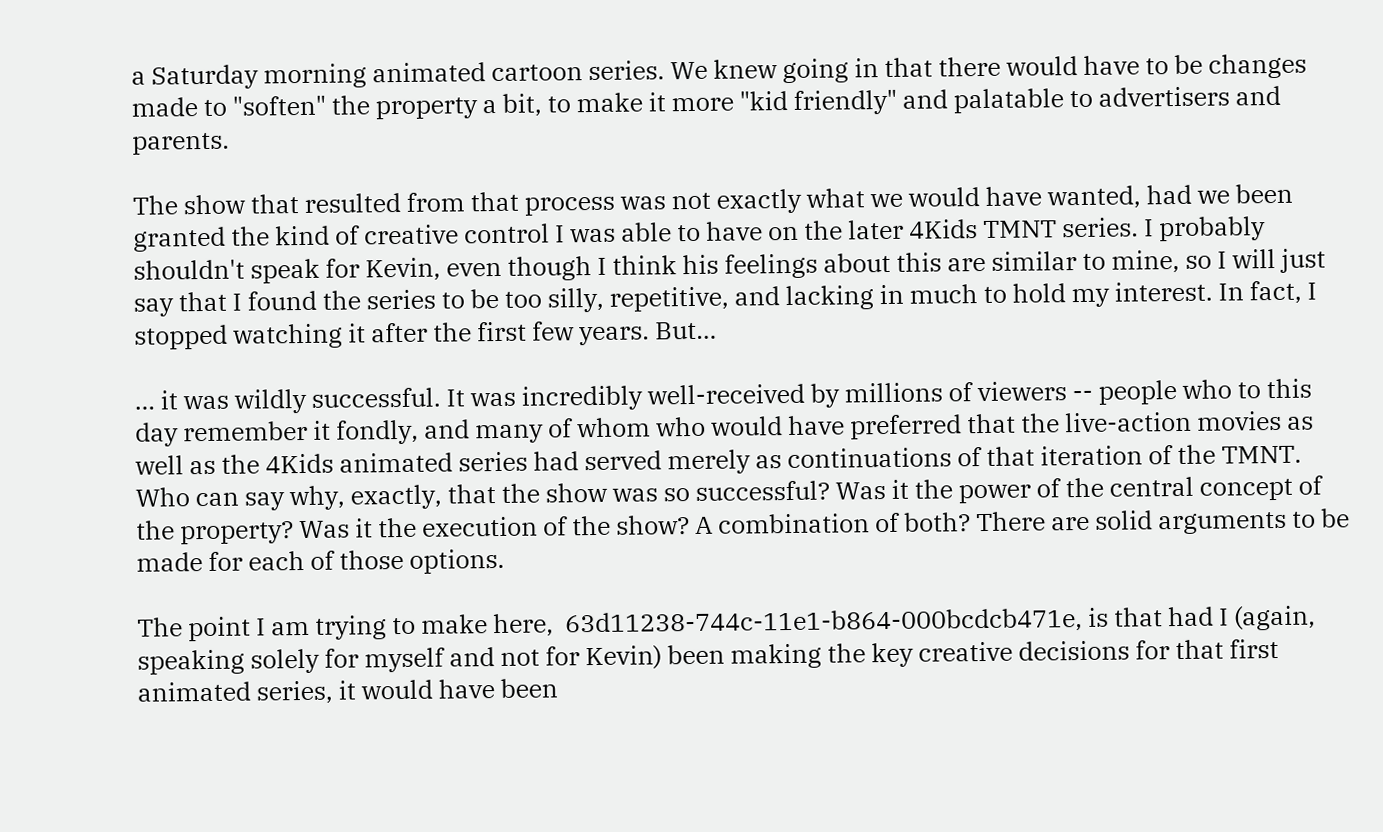a Saturday morning animated cartoon series. We knew going in that there would have to be changes made to "soften" the property a bit, to make it more "kid friendly" and palatable to advertisers and parents.

The show that resulted from that process was not exactly what we would have wanted, had we been granted the kind of creative control I was able to have on the later 4Kids TMNT series. I probably shouldn't speak for Kevin, even though I think his feelings about this are similar to mine, so I will just say that I found the series to be too silly, repetitive, and lacking in much to hold my interest. In fact, I stopped watching it after the first few years. But…

… it was wildly successful. It was incredibly well-received by millions of viewers -- people who to this day remember it fondly, and many of whom who would have preferred that the live-action movies as well as the 4Kids animated series had served merely as continuations of that iteration of the TMNT. Who can say why, exactly, that the show was so successful? Was it the power of the central concept of the property? Was it the execution of the show? A combination of both? There are solid arguments to be made for each of those options.

The point I am trying to make here,  63d11238-744c-11e1-b864-000bcdcb471e, is that had I (again, speaking solely for myself and not for Kevin) been making the key creative decisions for that first animated series, it would have been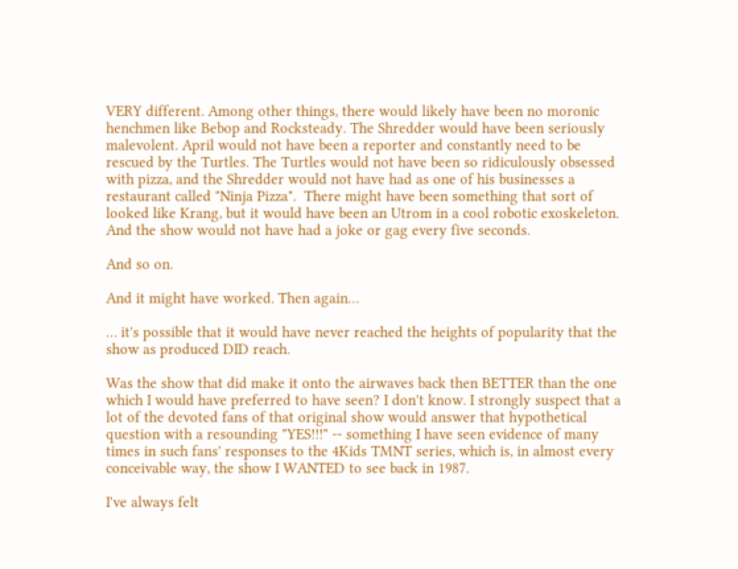VERY different. Among other things, there would likely have been no moronic henchmen like Bebop and Rocksteady. The Shredder would have been seriously malevolent. April would not have been a reporter and constantly need to be rescued by the Turtles. The Turtles would not have been so ridiculously obsessed with pizza, and the Shredder would not have had as one of his businesses a restaurant called "Ninja Pizza".  There might have been something that sort of looked like Krang, but it would have been an Utrom in a cool robotic exoskeleton. And the show would not have had a joke or gag every five seconds.

And so on.

And it might have worked. Then again…

… it's possible that it would have never reached the heights of popularity that the show as produced DID reach.

Was the show that did make it onto the airwaves back then BETTER than the one which I would have preferred to have seen? I don't know. I strongly suspect that a lot of the devoted fans of that original show would answer that hypothetical question with a resounding "YES!!!" -- something I have seen evidence of many times in such fans' responses to the 4Kids TMNT series, which is, in almost every conceivable way, the show I WANTED to see back in 1987.

I've always felt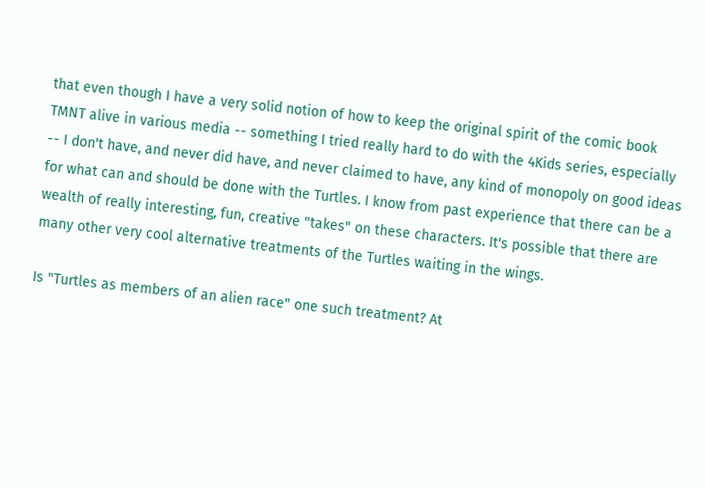that even though I have a very solid notion of how to keep the original spirit of the comic book TMNT alive in various media -- something I tried really hard to do with the 4Kids series, especially -- I don't have, and never did have, and never claimed to have, any kind of monopoly on good ideas for what can and should be done with the Turtles. I know from past experience that there can be a wealth of really interesting, fun, creative "takes" on these characters. It's possible that there are many other very cool alternative treatments of the Turtles waiting in the wings.

Is "Turtles as members of an alien race" one such treatment? At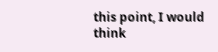this point, I would think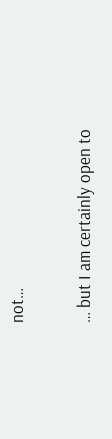not…

… but I am certainly open to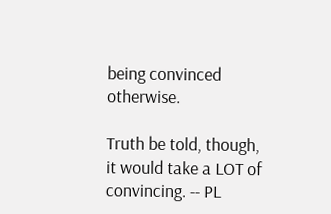being convinced otherwise.

Truth be told, though, it would take a LOT of convincing. -- PL